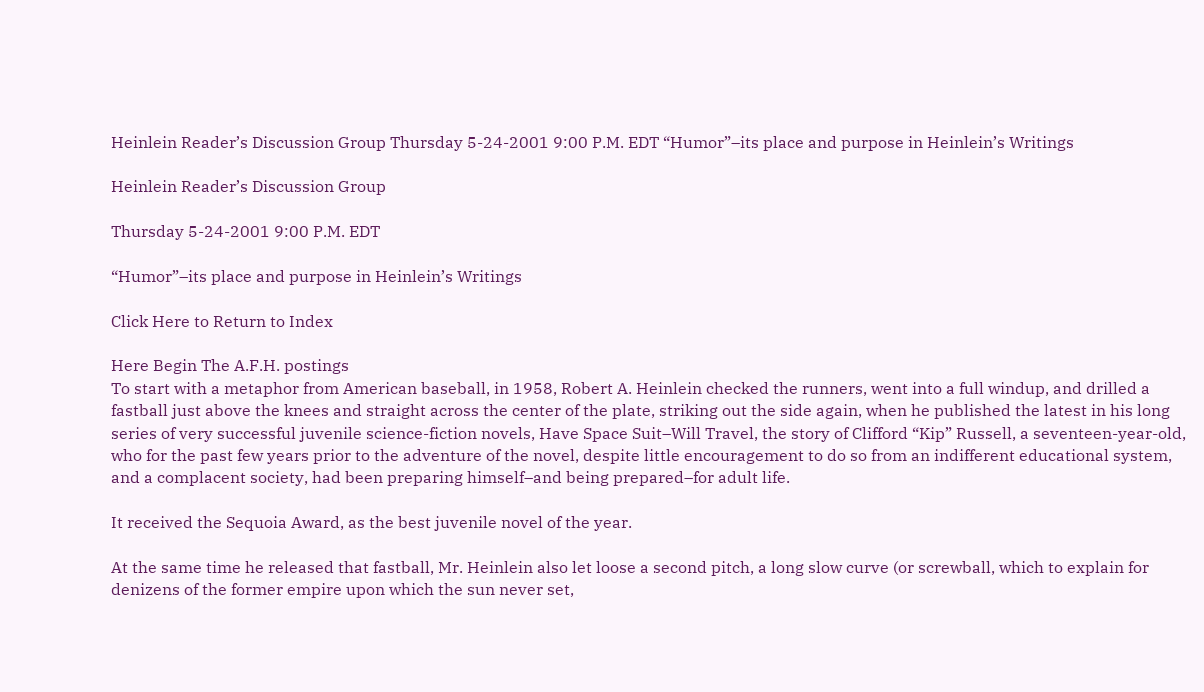Heinlein Reader’s Discussion Group Thursday 5-24-2001 9:00 P.M. EDT “Humor”–its place and purpose in Heinlein’s Writings

Heinlein Reader’s Discussion Group

Thursday 5-24-2001 9:00 P.M. EDT

“Humor”–its place and purpose in Heinlein’s Writings

Click Here to Return to Index

Here Begin The A.F.H. postings
To start with a metaphor from American baseball, in 1958, Robert A. Heinlein checked the runners, went into a full windup, and drilled a fastball just above the knees and straight across the center of the plate, striking out the side again, when he published the latest in his long series of very successful juvenile science-fiction novels, Have Space Suit–Will Travel, the story of Clifford “Kip” Russell, a seventeen-year-old, who for the past few years prior to the adventure of the novel, despite little encouragement to do so from an indifferent educational system, and a complacent society, had been preparing himself–and being prepared–for adult life.

It received the Sequoia Award, as the best juvenile novel of the year.

At the same time he released that fastball, Mr. Heinlein also let loose a second pitch, a long slow curve (or screwball, which to explain for denizens of the former empire upon which the sun never set,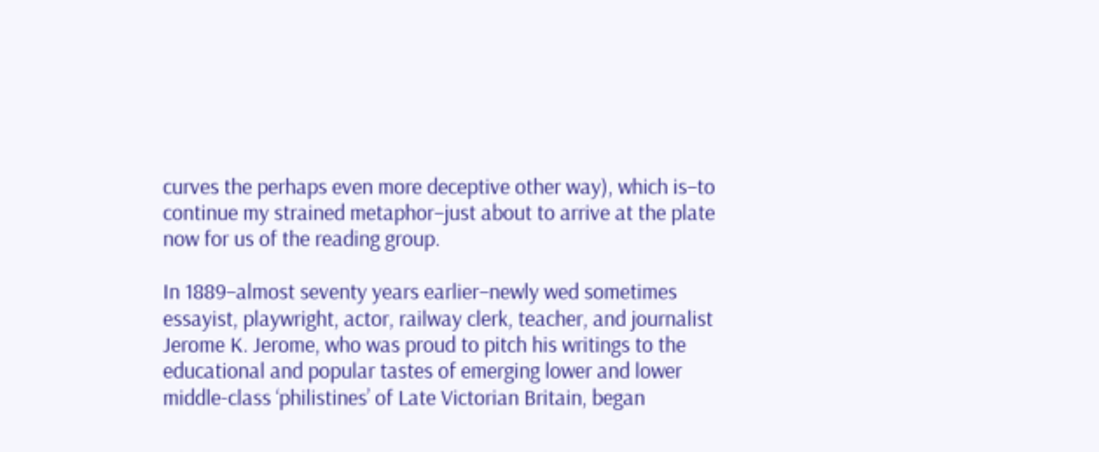curves the perhaps even more deceptive other way), which is–to continue my strained metaphor–just about to arrive at the plate now for us of the reading group.

In 1889–almost seventy years earlier–newly wed sometimes essayist, playwright, actor, railway clerk, teacher, and journalist Jerome K. Jerome, who was proud to pitch his writings to the educational and popular tastes of emerging lower and lower middle-class ‘philistines’ of Late Victorian Britain, began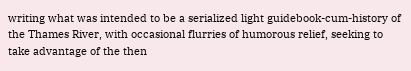writing what was intended to be a serialized light guidebook-cum-history of the Thames River, with occasional flurries of humorous relief, seeking to take advantage of the then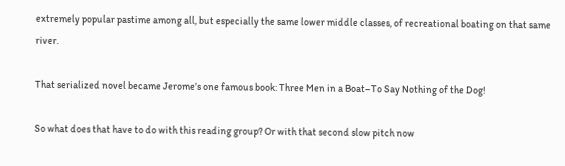extremely popular pastime among all, but especially the same lower middle classes, of recreational boating on that same river.

That serialized novel became Jerome’s one famous book: Three Men in a Boat–To Say Nothing of the Dog!

So what does that have to do with this reading group? Or with that second slow pitch now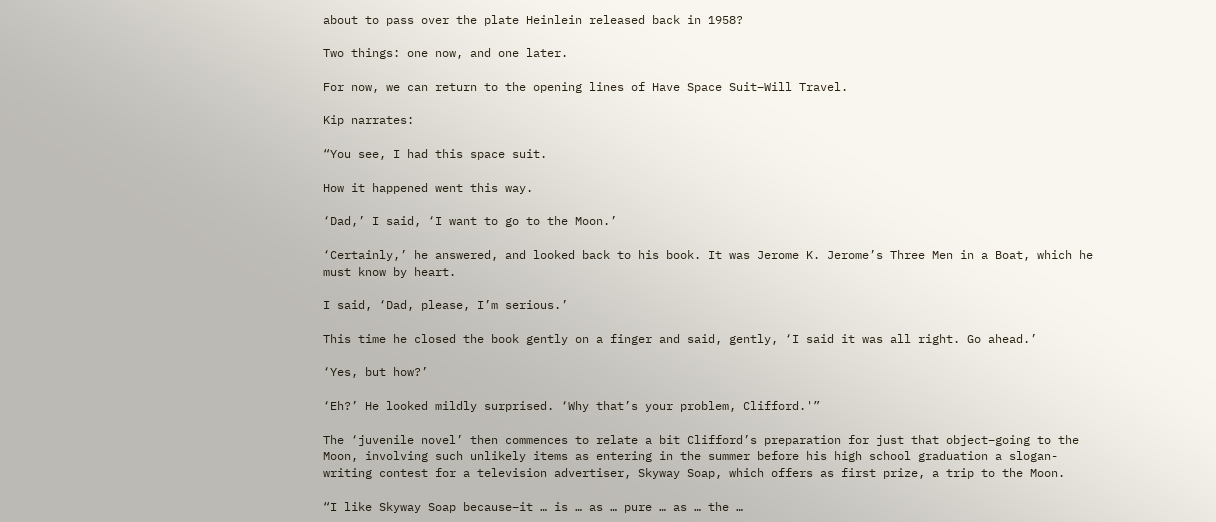about to pass over the plate Heinlein released back in 1958?

Two things: one now, and one later.

For now, we can return to the opening lines of Have Space Suit–Will Travel.

Kip narrates:

“You see, I had this space suit.

How it happened went this way.

‘Dad,’ I said, ‘I want to go to the Moon.’

‘Certainly,’ he answered, and looked back to his book. It was Jerome K. Jerome’s Three Men in a Boat, which he must know by heart.

I said, ‘Dad, please, I’m serious.’

This time he closed the book gently on a finger and said, gently, ‘I said it was all right. Go ahead.’

‘Yes, but how?’

‘Eh?’ He looked mildly surprised. ‘Why that’s your problem, Clifford.'”

The ‘juvenile novel’ then commences to relate a bit Clifford’s preparation for just that object–going to the Moon, involving such unlikely items as entering in the summer before his high school graduation a slogan-writing contest for a television advertiser, Skyway Soap, which offers as first prize, a trip to the Moon.

“I like Skyway Soap because–it … is … as … pure … as … the …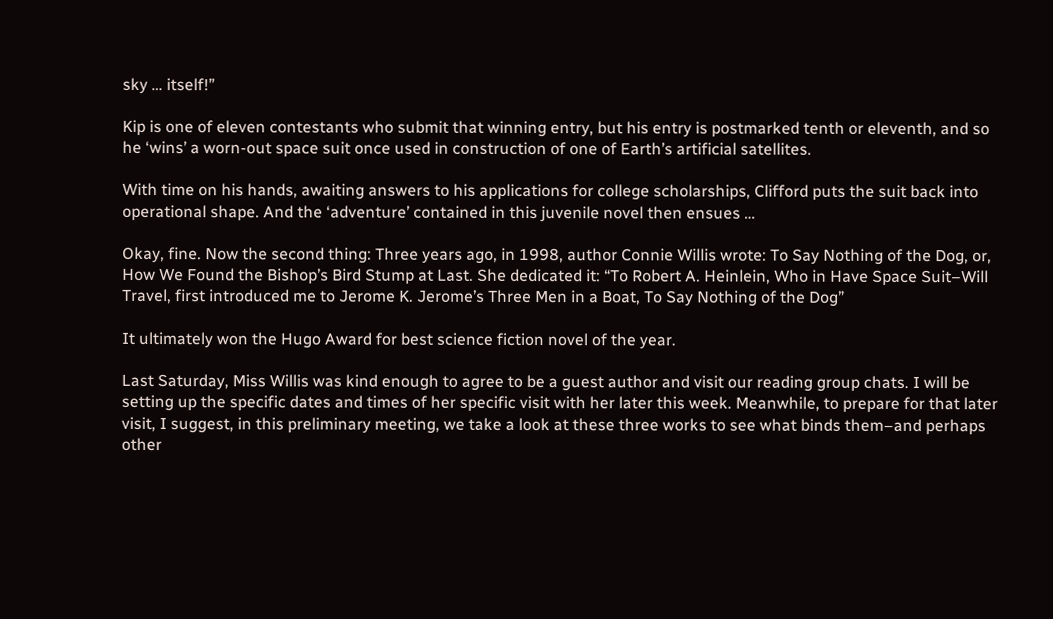sky … itself!”

Kip is one of eleven contestants who submit that winning entry, but his entry is postmarked tenth or eleventh, and so he ‘wins’ a worn-out space suit once used in construction of one of Earth’s artificial satellites.

With time on his hands, awaiting answers to his applications for college scholarships, Clifford puts the suit back into operational shape. And the ‘adventure’ contained in this juvenile novel then ensues …

Okay, fine. Now the second thing: Three years ago, in 1998, author Connie Willis wrote: To Say Nothing of the Dog, or, How We Found the Bishop’s Bird Stump at Last. She dedicated it: “To Robert A. Heinlein, Who in Have Space Suit–Will Travel, first introduced me to Jerome K. Jerome’s Three Men in a Boat, To Say Nothing of the Dog”

It ultimately won the Hugo Award for best science fiction novel of the year.

Last Saturday, Miss Willis was kind enough to agree to be a guest author and visit our reading group chats. I will be setting up the specific dates and times of her specific visit with her later this week. Meanwhile, to prepare for that later visit, I suggest, in this preliminary meeting, we take a look at these three works to see what binds them–and perhaps other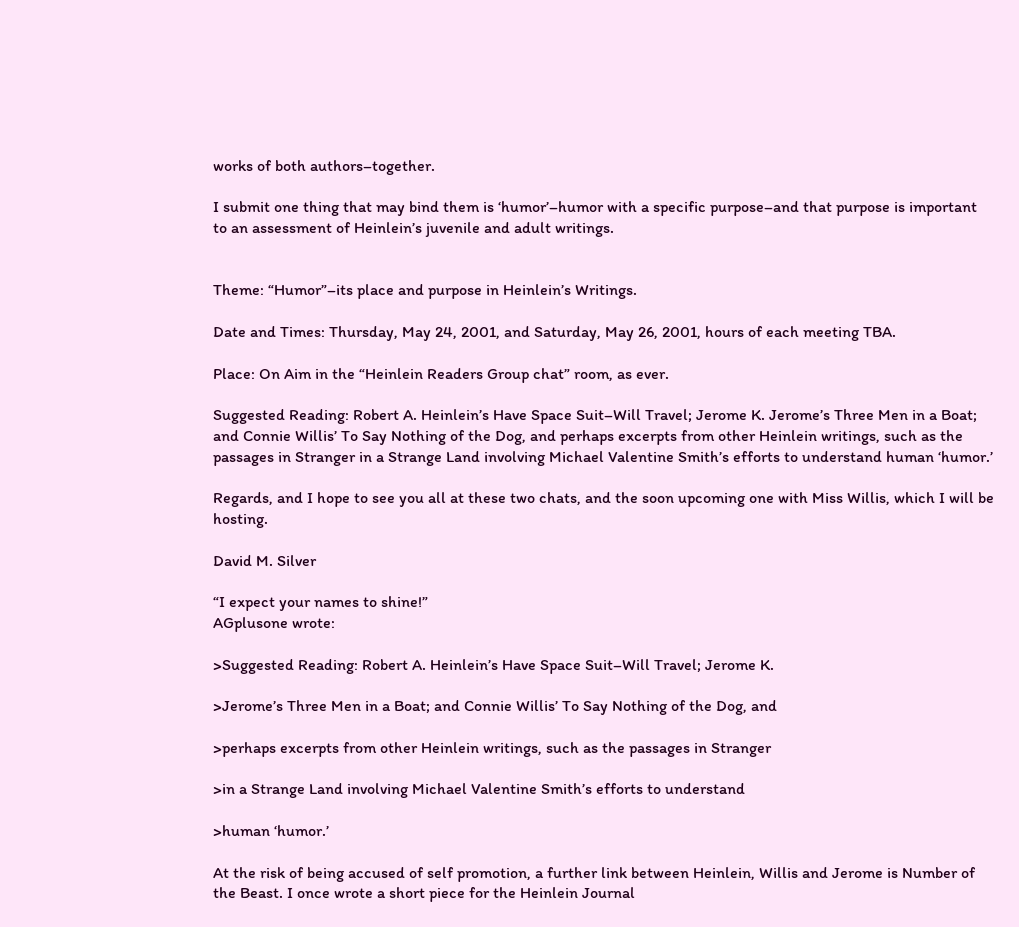works of both authors–together.

I submit one thing that may bind them is ‘humor’–humor with a specific purpose–and that purpose is important to an assessment of Heinlein’s juvenile and adult writings.


Theme: “Humor”–its place and purpose in Heinlein’s Writings.

Date and Times: Thursday, May 24, 2001, and Saturday, May 26, 2001, hours of each meeting TBA.

Place: On Aim in the “Heinlein Readers Group chat” room, as ever.

Suggested Reading: Robert A. Heinlein’s Have Space Suit–Will Travel; Jerome K. Jerome’s Three Men in a Boat; and Connie Willis’ To Say Nothing of the Dog, and perhaps excerpts from other Heinlein writings, such as the passages in Stranger in a Strange Land involving Michael Valentine Smith’s efforts to understand human ‘humor.’

Regards, and I hope to see you all at these two chats, and the soon upcoming one with Miss Willis, which I will be hosting.

David M. Silver

“I expect your names to shine!”
AGplusone wrote:

>Suggested Reading: Robert A. Heinlein’s Have Space Suit–Will Travel; Jerome K.

>Jerome’s Three Men in a Boat; and Connie Willis’ To Say Nothing of the Dog, and

>perhaps excerpts from other Heinlein writings, such as the passages in Stranger

>in a Strange Land involving Michael Valentine Smith’s efforts to understand

>human ‘humor.’

At the risk of being accused of self promotion, a further link between Heinlein, Willis and Jerome is Number of the Beast. I once wrote a short piece for the Heinlein Journal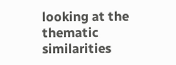looking at the thematic similarities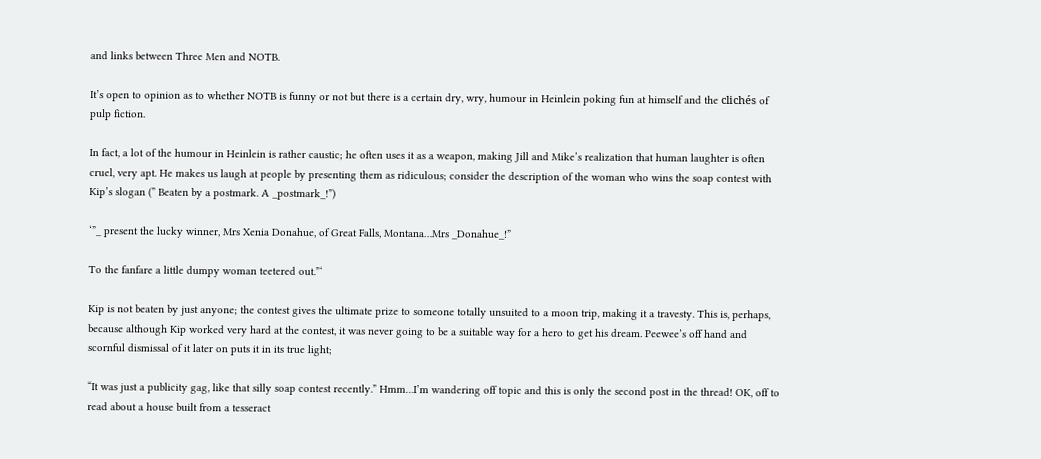and links between Three Men and NOTB.

It’s open to opinion as to whether NOTB is funny or not but there is a certain dry, wry, humour in Heinlein poking fun at himself and the clichés of pulp fiction.

In fact, a lot of the humour in Heinlein is rather caustic; he often uses it as a weapon, making Jill and Mike’s realization that human laughter is often cruel, very apt. He makes us laugh at people by presenting them as ridiculous; consider the description of the woman who wins the soap contest with Kip’s slogan (” Beaten by a postmark. A _postmark_!”)

‘”_ present the lucky winner, Mrs Xenia Donahue, of Great Falls, Montana…Mrs _Donahue_!”

To the fanfare a little dumpy woman teetered out.”‘

Kip is not beaten by just anyone; the contest gives the ultimate prize to someone totally unsuited to a moon trip, making it a travesty. This is, perhaps, because although Kip worked very hard at the contest, it was never going to be a suitable way for a hero to get his dream. Peewee’s off hand and scornful dismissal of it later on puts it in its true light;

“It was just a publicity gag, like that silly soap contest recently.” Hmm…I’m wandering off topic and this is only the second post in the thread! OK, off to read about a house built from a tesseract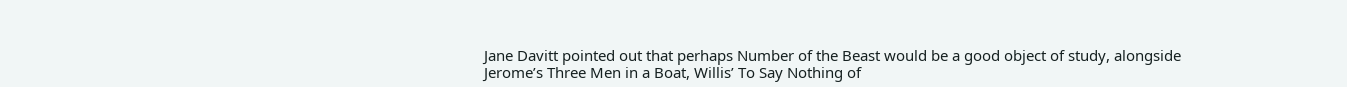Jane Davitt pointed out that perhaps Number of the Beast would be a good object of study, alongside Jerome’s Three Men in a Boat, Willis’ To Say Nothing of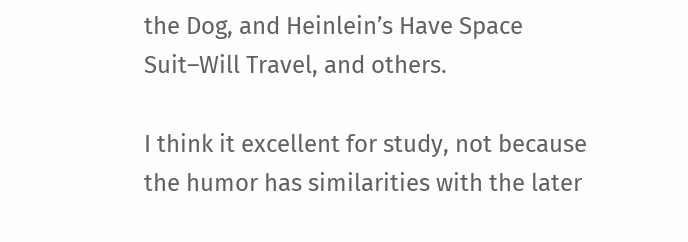the Dog, and Heinlein’s Have Space Suit–Will Travel, and others.

I think it excellent for study, not because the humor has similarities with the later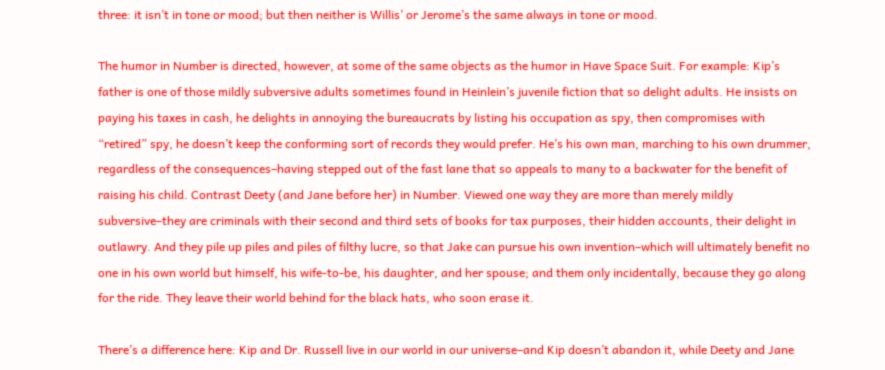three: it isn’t in tone or mood; but then neither is Willis’ or Jerome’s the same always in tone or mood.

The humor in Number is directed, however, at some of the same objects as the humor in Have Space Suit. For example: Kip’s father is one of those mildly subversive adults sometimes found in Heinlein’s juvenile fiction that so delight adults. He insists on paying his taxes in cash, he delights in annoying the bureaucrats by listing his occupation as spy, then compromises with “retired” spy, he doesn’t keep the conforming sort of records they would prefer. He’s his own man, marching to his own drummer, regardless of the consequences–having stepped out of the fast lane that so appeals to many to a backwater for the benefit of raising his child. Contrast Deety (and Jane before her) in Number. Viewed one way they are more than merely mildly subversive–they are criminals with their second and third sets of books for tax purposes, their hidden accounts, their delight in outlawry. And they pile up piles and piles of filthy lucre, so that Jake can pursue his own invention–which will ultimately benefit no one in his own world but himself, his wife-to-be, his daughter, and her spouse; and them only incidentally, because they go along for the ride. They leave their world behind for the black hats, who soon erase it.

There’s a difference here: Kip and Dr. Russell live in our world in our universe–and Kip doesn’t abandon it, while Deety and Jane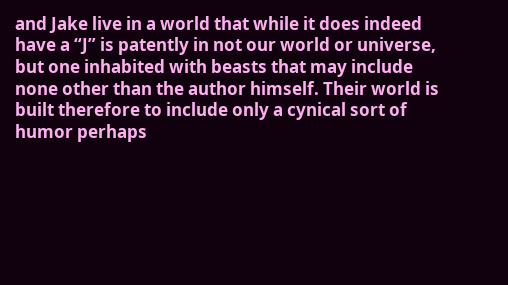and Jake live in a world that while it does indeed have a “J” is patently in not our world or universe, but one inhabited with beasts that may include none other than the author himself. Their world is built therefore to include only a cynical sort of humor perhaps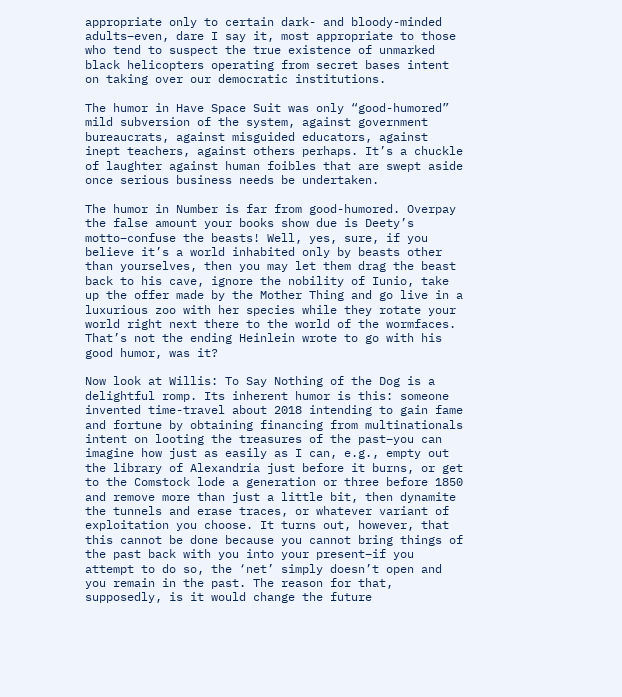appropriate only to certain dark- and bloody-minded adults–even, dare I say it, most appropriate to those who tend to suspect the true existence of unmarked black helicopters operating from secret bases intent on taking over our democratic institutions.

The humor in Have Space Suit was only “good-humored” mild subversion of the system, against government bureaucrats, against misguided educators, against inept teachers, against others perhaps. It’s a chuckle of laughter against human foibles that are swept aside once serious business needs be undertaken.

The humor in Number is far from good-humored. Overpay the false amount your books show due is Deety’s motto–confuse the beasts! Well, yes, sure, if you believe it’s a world inhabited only by beasts other than yourselves, then you may let them drag the beast back to his cave, ignore the nobility of Iunio, take up the offer made by the Mother Thing and go live in a luxurious zoo with her species while they rotate your world right next there to the world of the wormfaces. That’s not the ending Heinlein wrote to go with his good humor, was it?

Now look at Willis: To Say Nothing of the Dog is a delightful romp. Its inherent humor is this: someone invented time-travel about 2018 intending to gain fame and fortune by obtaining financing from multinationals intent on looting the treasures of the past–you can imagine how just as easily as I can, e.g., empty out the library of Alexandria just before it burns, or get to the Comstock lode a generation or three before 1850 and remove more than just a little bit, then dynamite the tunnels and erase traces, or whatever variant of exploitation you choose. It turns out, however, that this cannot be done because you cannot bring things of the past back with you into your present–if you attempt to do so, the ‘net’ simply doesn’t open and you remain in the past. The reason for that, supposedly, is it would change the future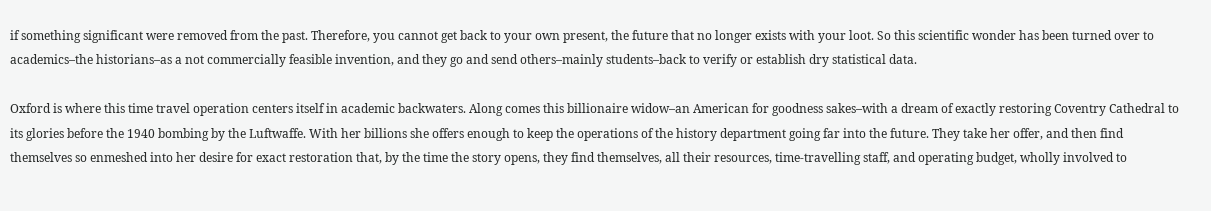if something significant were removed from the past. Therefore, you cannot get back to your own present, the future that no longer exists with your loot. So this scientific wonder has been turned over to academics–the historians–as a not commercially feasible invention, and they go and send others–mainly students–back to verify or establish dry statistical data.

Oxford is where this time travel operation centers itself in academic backwaters. Along comes this billionaire widow–an American for goodness sakes–with a dream of exactly restoring Coventry Cathedral to its glories before the 1940 bombing by the Luftwaffe. With her billions she offers enough to keep the operations of the history department going far into the future. They take her offer, and then find themselves so enmeshed into her desire for exact restoration that, by the time the story opens, they find themselves, all their resources, time-travelling staff, and operating budget, wholly involved to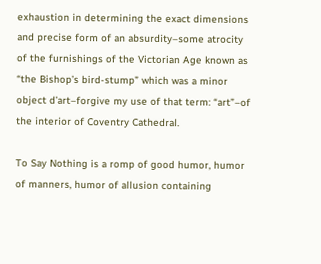exhaustion in determining the exact dimensions and precise form of an absurdity–some atrocity of the furnishings of the Victorian Age known as “the Bishop’s bird-stump” which was a minor object d’art–forgive my use of that term: “art”–of the interior of Coventry Cathedral.

To Say Nothing is a romp of good humor, humor of manners, humor of allusion containing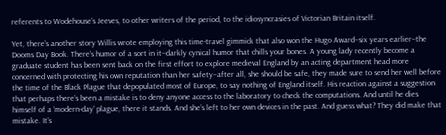referents to Wodehouse’s Jeeves, to other writers of the period, to the idiosyncrasies of Victorian Britain itself.

Yet, there’s another story Willis wrote employing this time-travel gimmick that also won the Hugo Award–six years earlier–the Dooms Day Book. There’s humor of a sort in it–darkly cynical humor that chills your bones. A young lady recently become a graduate student has been sent back on the first effort to explore medieval England by an acting department head more concerned with protecting his own reputation than her safety–after all, she should be safe, they made sure to send her well before the time of the Black Plague that depopulated most of Europe, to say nothing of England itself. His reaction against a suggestion that perhaps there’s been a mistake is to deny anyone access to the laboratory to check the computations. And until he dies himself of a ‘modern-day’ plague, there it stands. And she’s left to her own devices in the past. And guess what? They did make that mistake. It’s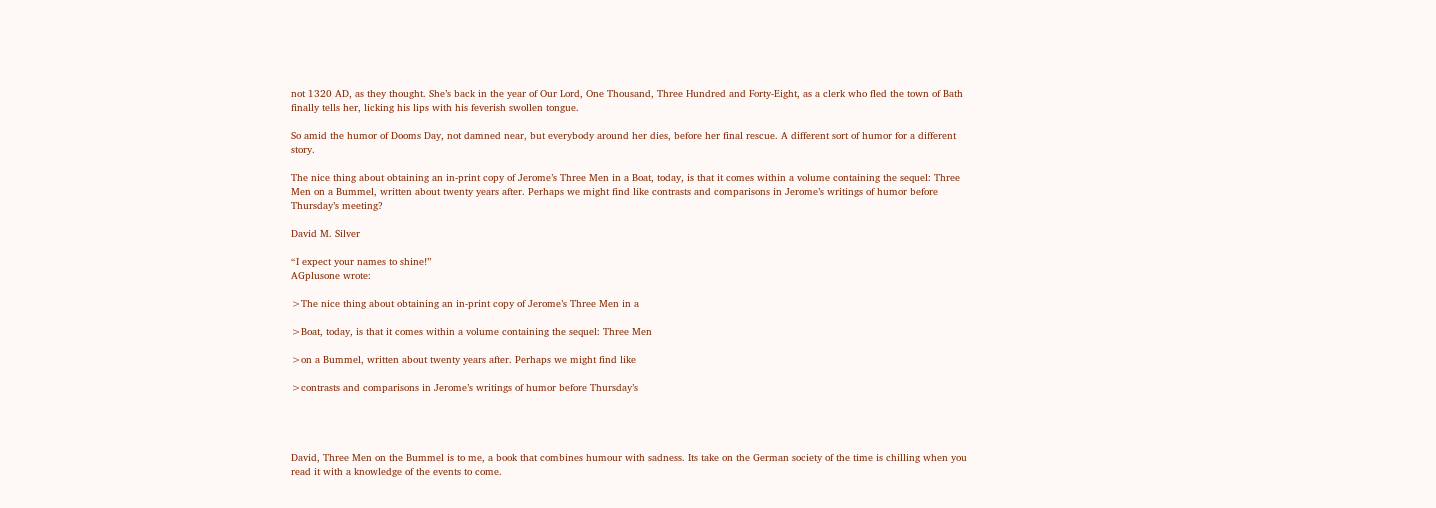not 1320 AD, as they thought. She’s back in the year of Our Lord, One Thousand, Three Hundred and Forty-Eight, as a clerk who fled the town of Bath finally tells her, licking his lips with his feverish swollen tongue.

So amid the humor of Dooms Day, not damned near, but everybody around her dies, before her final rescue. A different sort of humor for a different story.

The nice thing about obtaining an in-print copy of Jerome’s Three Men in a Boat, today, is that it comes within a volume containing the sequel: Three Men on a Bummel, written about twenty years after. Perhaps we might find like contrasts and comparisons in Jerome’s writings of humor before Thursday’s meeting?

David M. Silver

“I expect your names to shine!”
AGplusone wrote:

>The nice thing about obtaining an in-print copy of Jerome’s Three Men in a

>Boat, today, is that it comes within a volume containing the sequel: Three Men

>on a Bummel, written about twenty years after. Perhaps we might find like

>contrasts and comparisons in Jerome’s writings of humor before Thursday’s




David, Three Men on the Bummel is to me, a book that combines humour with sadness. Its take on the German society of the time is chilling when you read it with a knowledge of the events to come.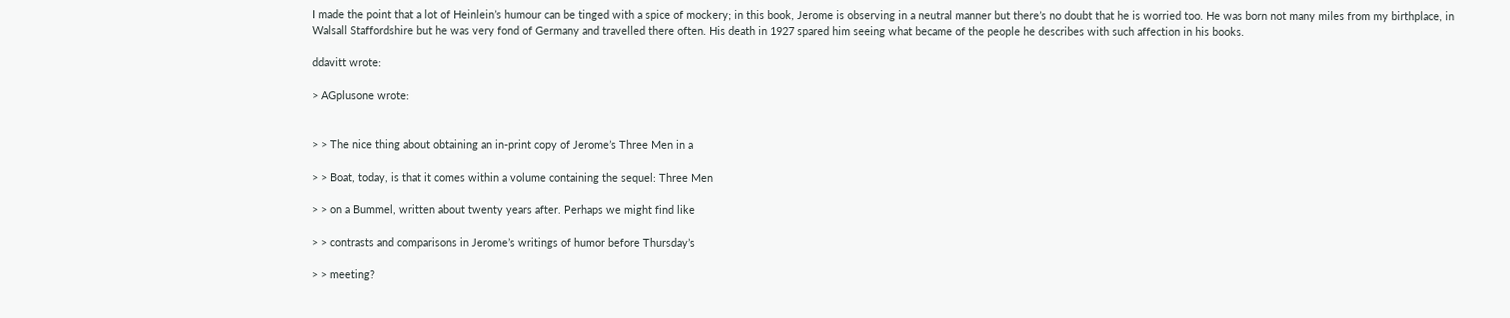I made the point that a lot of Heinlein’s humour can be tinged with a spice of mockery; in this book, Jerome is observing in a neutral manner but there’s no doubt that he is worried too. He was born not many miles from my birthplace, in Walsall Staffordshire but he was very fond of Germany and travelled there often. His death in 1927 spared him seeing what became of the people he describes with such affection in his books.

ddavitt wrote:

> AGplusone wrote:


> > The nice thing about obtaining an in-print copy of Jerome’s Three Men in a

> > Boat, today, is that it comes within a volume containing the sequel: Three Men

> > on a Bummel, written about twenty years after. Perhaps we might find like

> > contrasts and comparisons in Jerome’s writings of humor before Thursday’s

> > meeting?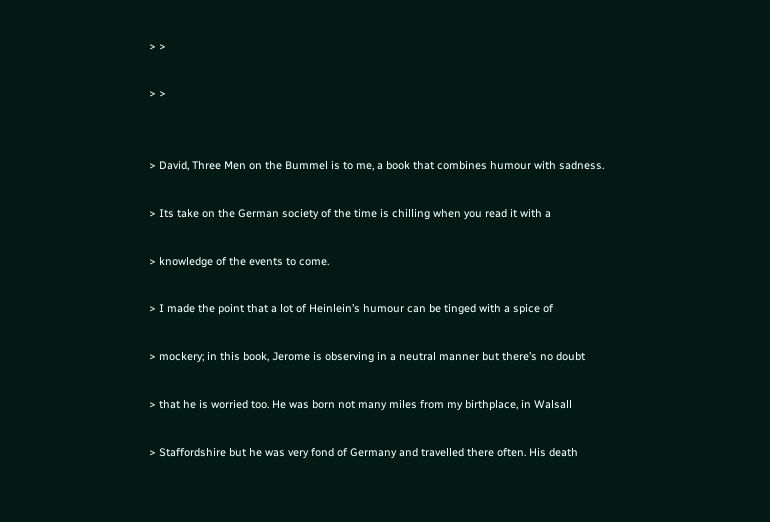> >

> >


> David, Three Men on the Bummel is to me, a book that combines humour with sadness.

> Its take on the German society of the time is chilling when you read it with a

> knowledge of the events to come.

> I made the point that a lot of Heinlein’s humour can be tinged with a spice of

> mockery; in this book, Jerome is observing in a neutral manner but there’s no doubt

> that he is worried too. He was born not many miles from my birthplace, in Walsall

> Staffordshire but he was very fond of Germany and travelled there often. His death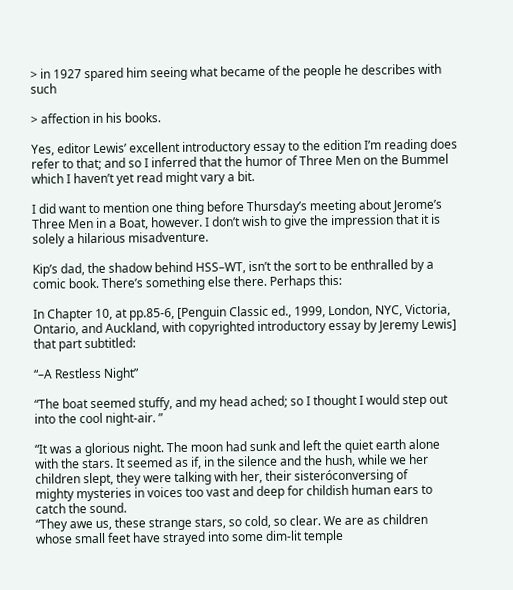> in 1927 spared him seeing what became of the people he describes with such

> affection in his books.

Yes, editor Lewis’ excellent introductory essay to the edition I’m reading does refer to that; and so I inferred that the humor of Three Men on the Bummel which I haven’t yet read might vary a bit.

I did want to mention one thing before Thursday’s meeting about Jerome’s Three Men in a Boat, however. I don’t wish to give the impression that it is solely a hilarious misadventure.

Kip’s dad, the shadow behind HSS–WT, isn’t the sort to be enthralled by a comic book. There’s something else there. Perhaps this:

In Chapter 10, at pp.85-6, [Penguin Classic ed., 1999, London, NYC, Victoria, Ontario, and Auckland, with copyrighted introductory essay by Jeremy Lewis] that part subtitled:

“–A Restless Night”

“The boat seemed stuffy, and my head ached; so I thought I would step out
into the cool night-air. ”

“It was a glorious night. The moon had sunk and left the quiet earth alone
with the stars. It seemed as if, in the silence and the hush, while we her
children slept, they were talking with her, their sisteróconversing of
mighty mysteries in voices too vast and deep for childish human ears to
catch the sound.
“They awe us, these strange stars, so cold, so clear. We are as children
whose small feet have strayed into some dim-lit temple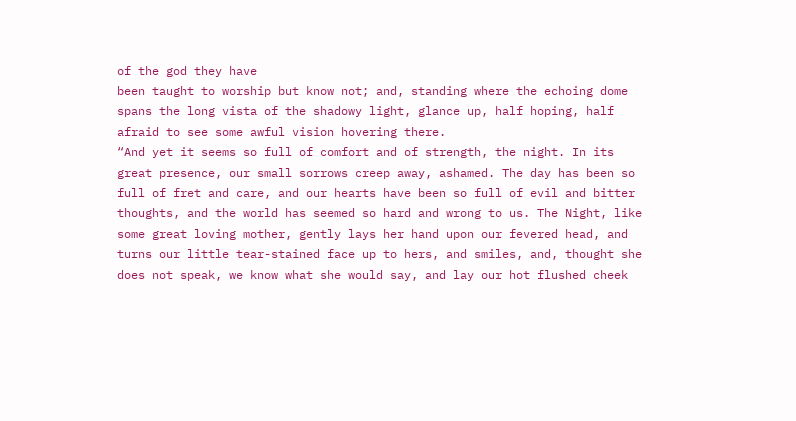of the god they have
been taught to worship but know not; and, standing where the echoing dome
spans the long vista of the shadowy light, glance up, half hoping, half
afraid to see some awful vision hovering there.
“And yet it seems so full of comfort and of strength, the night. In its
great presence, our small sorrows creep away, ashamed. The day has been so
full of fret and care, and our hearts have been so full of evil and bitter
thoughts, and the world has seemed so hard and wrong to us. The Night, like
some great loving mother, gently lays her hand upon our fevered head, and
turns our little tear-stained face up to hers, and smiles, and, thought she
does not speak, we know what she would say, and lay our hot flushed cheek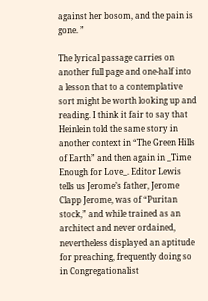against her bosom, and the pain is gone. ”

The lyrical passage carries on another full page and one-half into a lesson that to a contemplative sort might be worth looking up and reading. I think it fair to say that Heinlein told the same story in another context in “The Green Hills of Earth” and then again in _Time Enough for Love_. Editor Lewis tells us Jerome’s father, Jerome Clapp Jerome, was of “Puritan stock,” and while trained as an architect and never ordained, nevertheless displayed an aptitude for preaching, frequently doing so in Congregationalist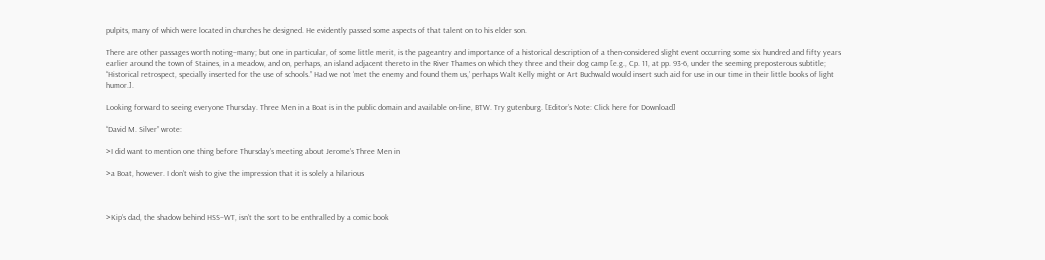pulpits, many of which were located in churches he designed. He evidently passed some aspects of that talent on to his elder son.

There are other passages worth noting–many; but one in particular, of some little merit, is the pageantry and importance of a historical description of a then-considered slight event occurring some six hundred and fifty years earlier around the town of Staines, in a meadow, and on, perhaps, an island adjacent thereto in the River Thames on which they three and their dog camp [e.g., Cp. 11, at pp. 93-6, under the seeming preposterous subtitle; “Historical retrospect, specially inserted for the use of schools.” Had we not ‘met the enemy and found them us,’ perhaps Walt Kelly might or Art Buchwald would insert such aid for use in our time in their little books of light humor.].

Looking forward to seeing everyone Thursday. Three Men in a Boat is in the public domain and available on-line, BTW. Try gutenburg. [Editor’s Note: Click here for Download]

“David M. Silver” wrote:

>I did want to mention one thing before Thursday’s meeting about Jerome’s Three Men in

>a Boat, however. I don’t wish to give the impression that it is solely a hilarious



>Kip’s dad, the shadow behind HSS–WT, isn’t the sort to be enthralled by a comic book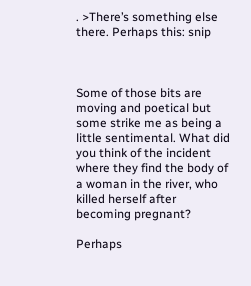. >There’s something else there. Perhaps this: snip



Some of those bits are moving and poetical but some strike me as being a little sentimental. What did you think of the incident where they find the body of a woman in the river, who killed herself after becoming pregnant?

Perhaps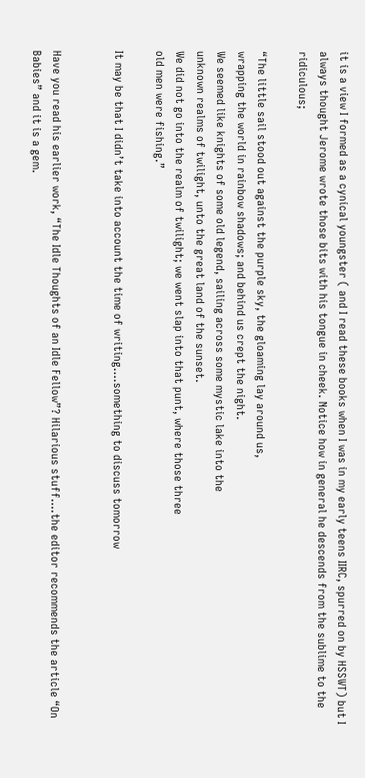it is a view I formed as a cynical youngster ( and I read these books when I was in my early teens IIRC, spurred on by HSSWT) but I always thought Jerome wrote those bits with his tongue in cheek. Notice how in general he descends from the sublime to the ridiculous;

“The little sail stood out against the purple sky, the gloaming lay around us,
wrapping the world in rainbow shadows; and behind us crept the night.
We seemed like knights of some old legend, sailing across some mystic lake into the
unknown realms of twilight, unto the great land of the sunset.
We did not go into the realm of twilight; we went slap into that punt, where those three
old men were fishing.”

It may be that I didn’t take into account the time of writing….something to discuss tomorrow


Have you read his earlier work, “The Idle Thoughts of an Idle Fellow”? Hilarious stuff….the editor recommends the article “On Babies” and it is a gem.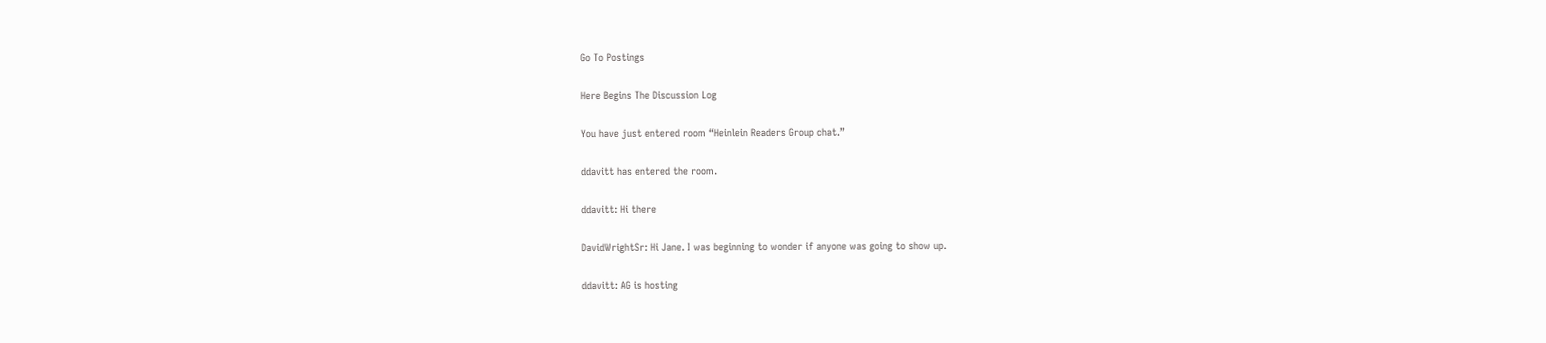Go To Postings

Here Begins The Discussion Log

You have just entered room “Heinlein Readers Group chat.”

ddavitt has entered the room.

ddavitt: Hi there

DavidWrightSr: Hi Jane. I was beginning to wonder if anyone was going to show up.

ddavitt: AG is hosting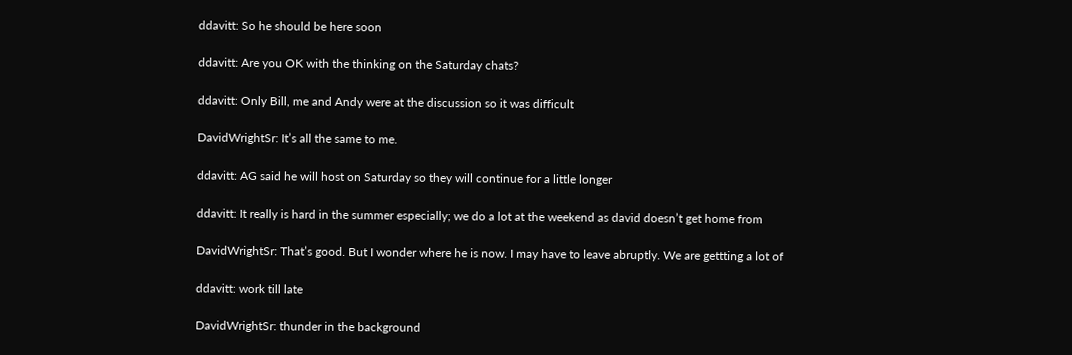ddavitt: So he should be here soon

ddavitt: Are you OK with the thinking on the Saturday chats?

ddavitt: Only Bill, me and Andy were at the discussion so it was difficult

DavidWrightSr: It’s all the same to me.

ddavitt: AG said he will host on Saturday so they will continue for a little longer

ddavitt: It really is hard in the summer especially; we do a lot at the weekend as david doesn’t get home from

DavidWrightSr: That’s good. But I wonder where he is now. I may have to leave abruptly. We are gettting a lot of

ddavitt: work till late

DavidWrightSr: thunder in the background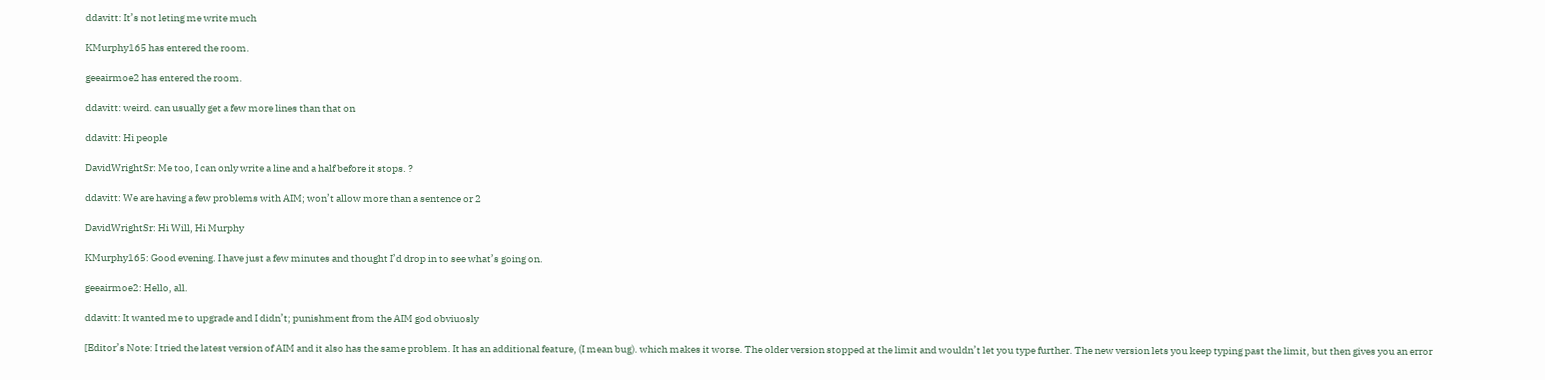ddavitt: It’s not leting me write much

KMurphy165 has entered the room.

geeairmoe2 has entered the room.

ddavitt: weird. can usually get a few more lines than that on

ddavitt: Hi people

DavidWrightSr: Me too, I can only write a line and a half before it stops. ?

ddavitt: We are having a few problems with AIM; won’t allow more than a sentence or 2

DavidWrightSr: Hi Will, Hi Murphy

KMurphy165: Good evening. I have just a few minutes and thought I’d drop in to see what’s going on.

geeairmoe2: Hello, all.

ddavitt: It wanted me to upgrade and I didn’t; punishment from the AIM god obviuosly

[Editor’s Note: I tried the latest version of AIM and it also has the same problem. It has an additional feature, (I mean bug). which makes it worse. The older version stopped at the limit and wouldn’t let you type further. The new version lets you keep typing past the limit, but then gives you an error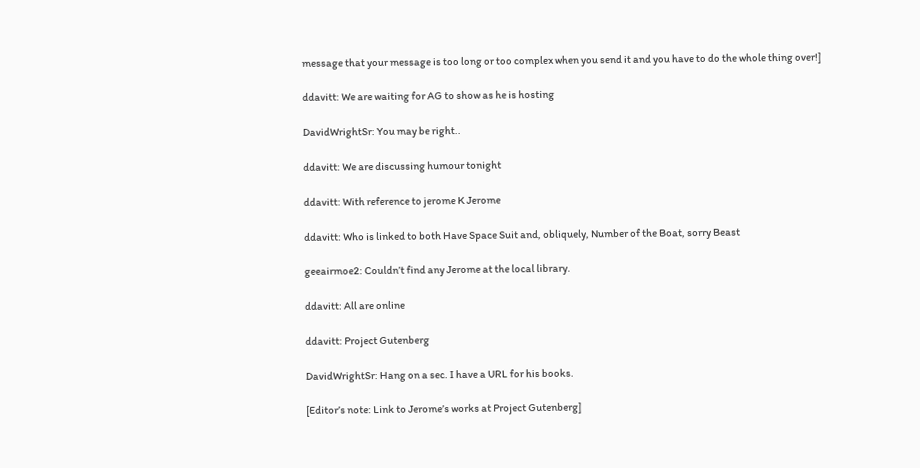message that your message is too long or too complex when you send it and you have to do the whole thing over!]

ddavitt: We are waiting for AG to show as he is hosting

DavidWrightSr: You may be right..

ddavitt: We are discussing humour tonight

ddavitt: With reference to jerome K Jerome

ddavitt: Who is linked to both Have Space Suit and, obliquely, Number of the Boat, sorry Beast

geeairmoe2: Couldn’t find any Jerome at the local library.

ddavitt: All are online

ddavitt: Project Gutenberg

DavidWrightSr: Hang on a sec. I have a URL for his books.

[Editor’s note: Link to Jerome’s works at Project Gutenberg]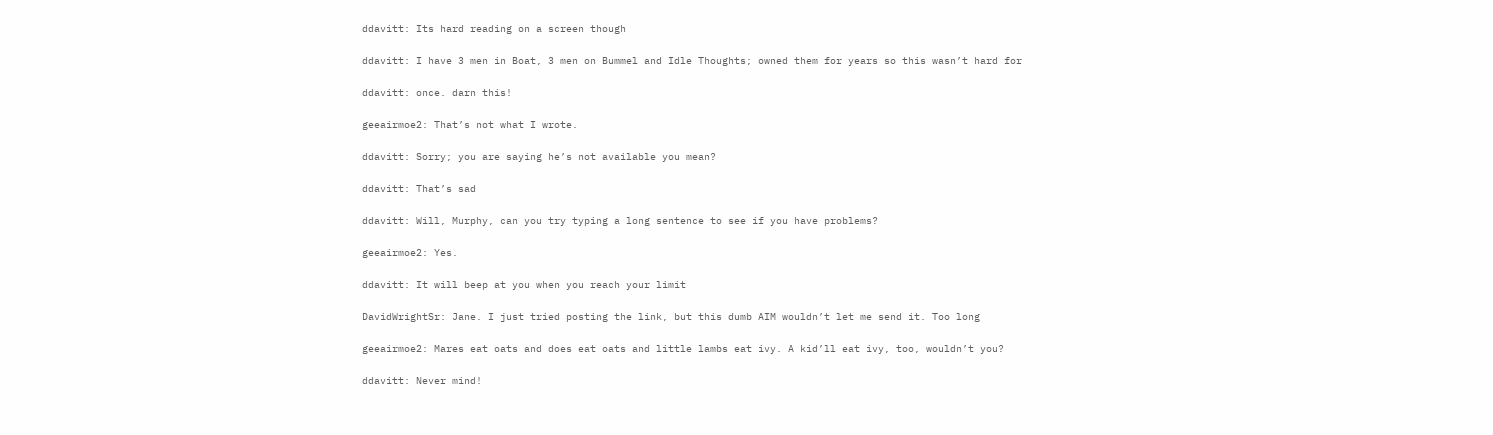ddavitt: Its hard reading on a screen though

ddavitt: I have 3 men in Boat, 3 men on Bummel and Idle Thoughts; owned them for years so this wasn’t hard for

ddavitt: once. darn this!

geeairmoe2: That’s not what I wrote.

ddavitt: Sorry; you are saying he’s not available you mean?

ddavitt: That’s sad

ddavitt: Will, Murphy, can you try typing a long sentence to see if you have problems?

geeairmoe2: Yes.

ddavitt: It will beep at you when you reach your limit

DavidWrightSr: Jane. I just tried posting the link, but this dumb AIM wouldn’t let me send it. Too long

geeairmoe2: Mares eat oats and does eat oats and little lambs eat ivy. A kid’ll eat ivy, too, wouldn’t you?

ddavitt: Never mind!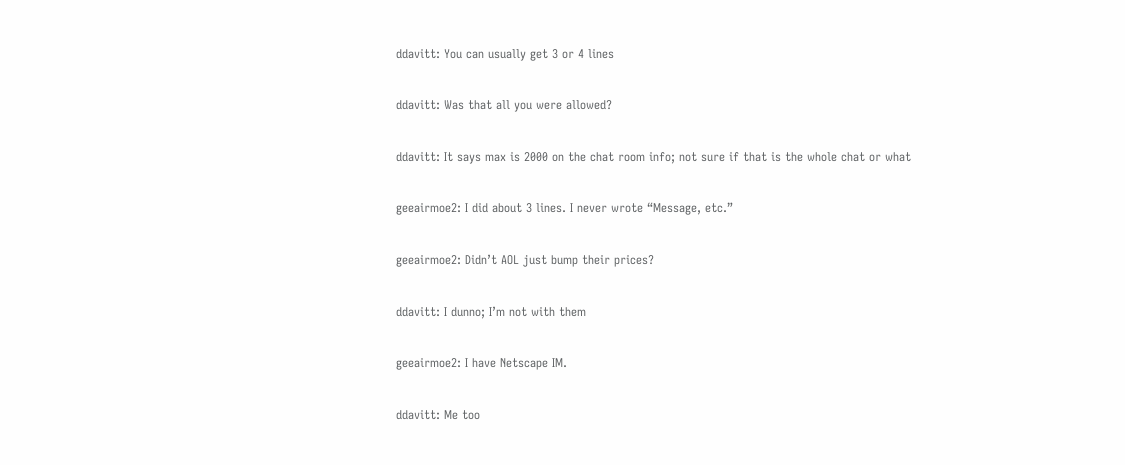ddavitt: You can usually get 3 or 4 lines

ddavitt: Was that all you were allowed?

ddavitt: It says max is 2000 on the chat room info; not sure if that is the whole chat or what

geeairmoe2: I did about 3 lines. I never wrote “Message, etc.”

geeairmoe2: Didn’t AOL just bump their prices?

ddavitt: I dunno; I’m not with them

geeairmoe2: I have Netscape IM.

ddavitt: Me too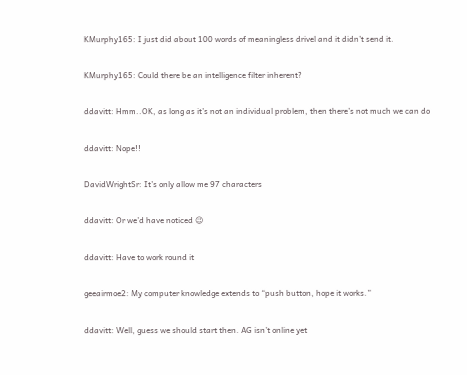KMurphy165: I just did about 100 words of meaningless drivel and it didn’t send it.

KMurphy165: Could there be an intelligence filter inherent?

ddavitt: Hmm..OK, as long as it’s not an individual problem, then there’s not much we can do

ddavitt: Nope!!

DavidWrightSr: It’s only allow me 97 characters

ddavitt: Or we’d have noticed 😉

ddavitt: Have to work round it

geeairmoe2: My computer knowledge extends to “push button, hope it works.”

ddavitt: Well, guess we should start then. AG isn’t online yet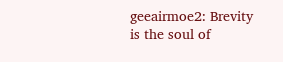geeairmoe2: Brevity is the soul of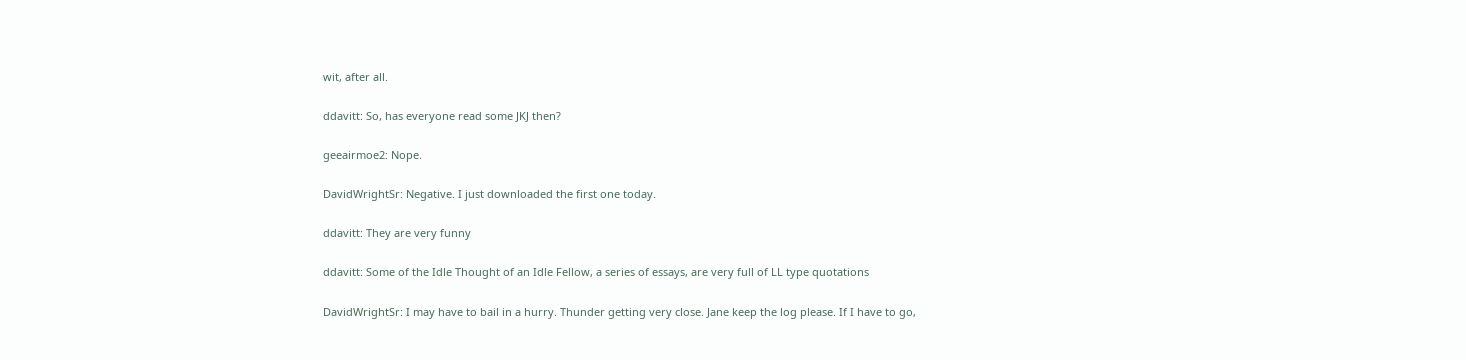wit, after all.

ddavitt: So, has everyone read some JKJ then?

geeairmoe2: Nope.

DavidWrightSr: Negative. I just downloaded the first one today.

ddavitt: They are very funny

ddavitt: Some of the Idle Thought of an Idle Fellow, a series of essays, are very full of LL type quotations

DavidWrightSr: I may have to bail in a hurry. Thunder getting very close. Jane keep the log please. If I have to go,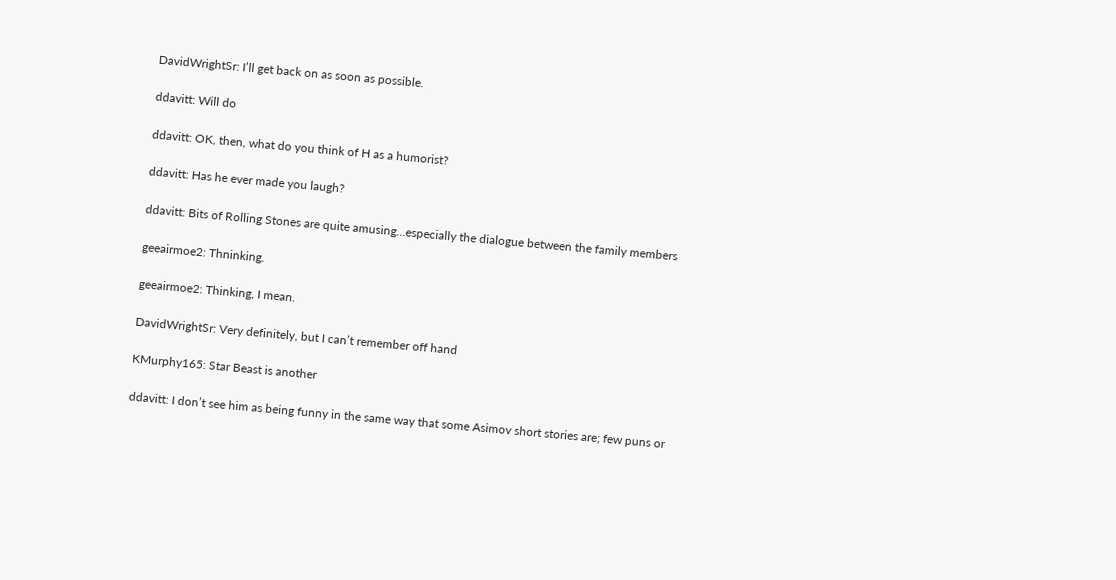DavidWrightSr: I’ll get back on as soon as possible.

ddavitt: Will do

ddavitt: OK, then, what do you think of H as a humorist?

ddavitt: Has he ever made you laugh?

ddavitt: Bits of Rolling Stones are quite amusing…especially the dialogue between the family members

geeairmoe2: Thninking.

geeairmoe2: Thinking, I mean.

DavidWrightSr: Very definitely, but I can’t remember off hand

KMurphy165: Star Beast is another

ddavitt: I don’t see him as being funny in the same way that some Asimov short stories are; few puns or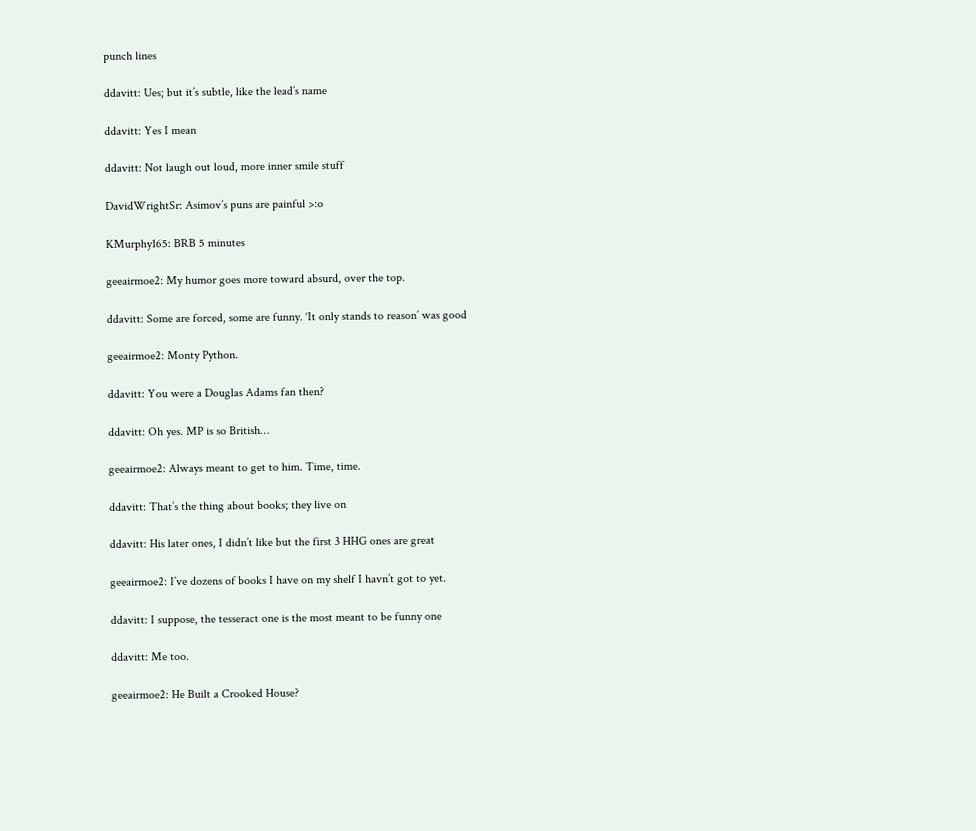punch lines

ddavitt: Ues; but it’s subtle, like the lead’s name

ddavitt: Yes I mean

ddavitt: Not laugh out loud, more inner smile stuff

DavidWrightSr: Asimov’s puns are painful >:o

KMurphy165: BRB 5 minutes

geeairmoe2: My humor goes more toward absurd, over the top.

ddavitt: Some are forced, some are funny. ‘It only stands to reason’ was good

geeairmoe2: Monty Python.

ddavitt: You were a Douglas Adams fan then?

ddavitt: Oh yes. MP is so British…

geeairmoe2: Always meant to get to him. Time, time.

ddavitt: That’s the thing about books; they live on

ddavitt: His later ones, I didn’t like but the first 3 HHG ones are great

geeairmoe2: I’ve dozens of books I have on my shelf I havn’t got to yet.

ddavitt: I suppose, the tesseract one is the most meant to be funny one

ddavitt: Me too.

geeairmoe2: He Built a Crooked House?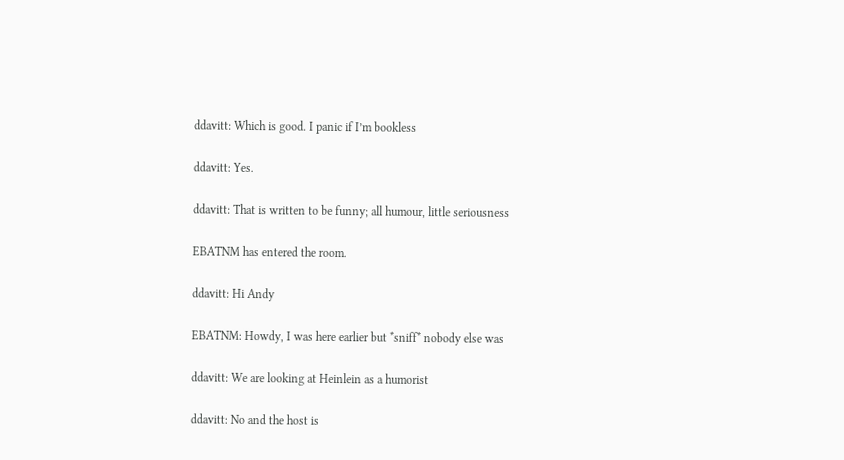ddavitt: Which is good. I panic if I’m bookless

ddavitt: Yes.

ddavitt: That is written to be funny; all humour, little seriousness

EBATNM has entered the room.

ddavitt: Hi Andy

EBATNM: Howdy, I was here earlier but *sniff* nobody else was

ddavitt: We are looking at Heinlein as a humorist

ddavitt: No and the host is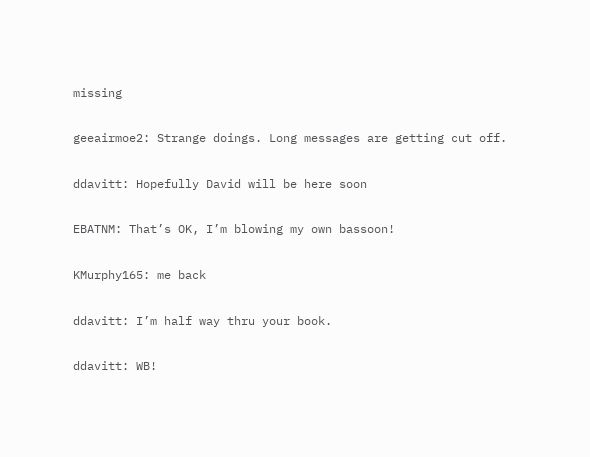missing

geeairmoe2: Strange doings. Long messages are getting cut off.

ddavitt: Hopefully David will be here soon

EBATNM: That’s OK, I’m blowing my own bassoon!

KMurphy165: me back

ddavitt: I’m half way thru your book.

ddavitt: WB!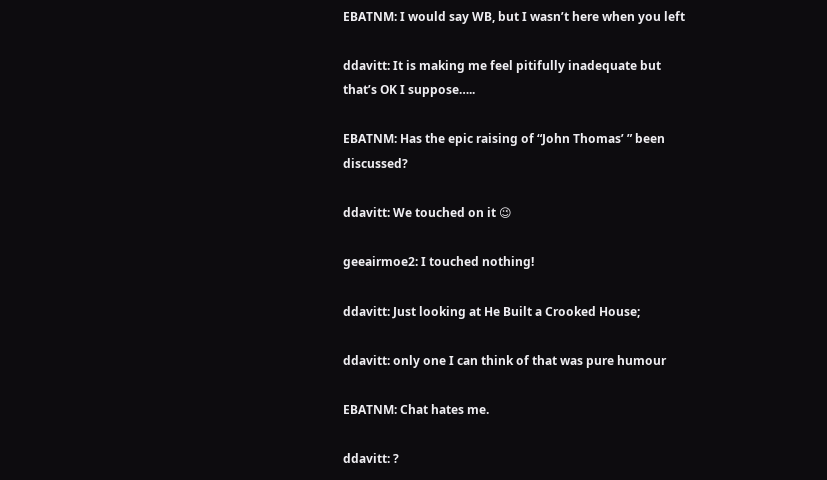EBATNM: I would say WB, but I wasn’t here when you left

ddavitt: It is making me feel pitifully inadequate but that’s OK I suppose…..

EBATNM: Has the epic raising of “John Thomas’ ” been discussed?

ddavitt: We touched on it 😉

geeairmoe2: I touched nothing!

ddavitt: Just looking at He Built a Crooked House;

ddavitt: only one I can think of that was pure humour

EBATNM: Chat hates me.

ddavitt: ?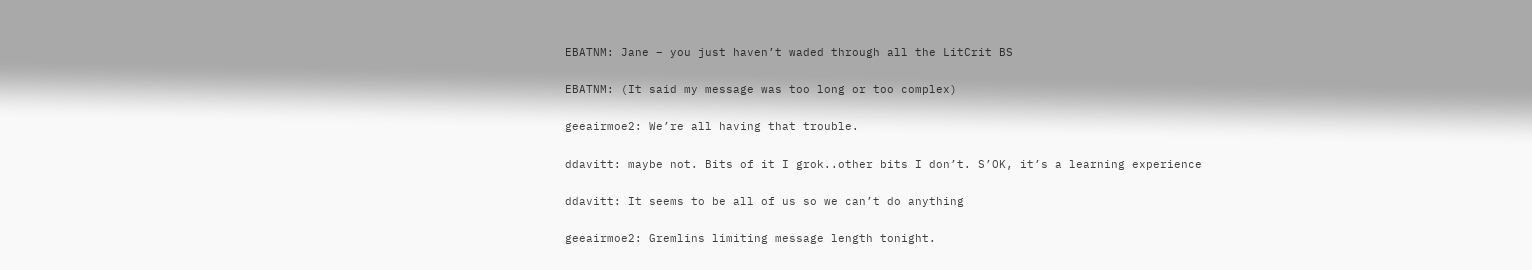EBATNM: Jane – you just haven’t waded through all the LitCrit BS

EBATNM: (It said my message was too long or too complex)

geeairmoe2: We’re all having that trouble.

ddavitt: maybe not. Bits of it I grok..other bits I don’t. S’OK, it’s a learning experience

ddavitt: It seems to be all of us so we can’t do anything

geeairmoe2: Gremlins limiting message length tonight.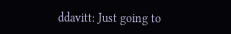ddavitt: Just going to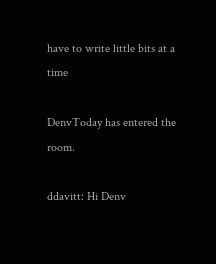have to write little bits at a time

DenvToday has entered the room.

ddavitt: Hi Denv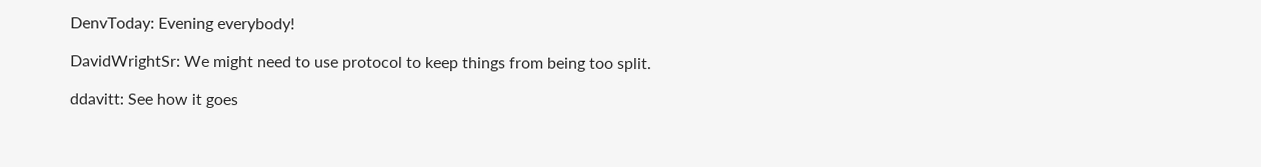DenvToday: Evening everybody!

DavidWrightSr: We might need to use protocol to keep things from being too split.

ddavitt: See how it goes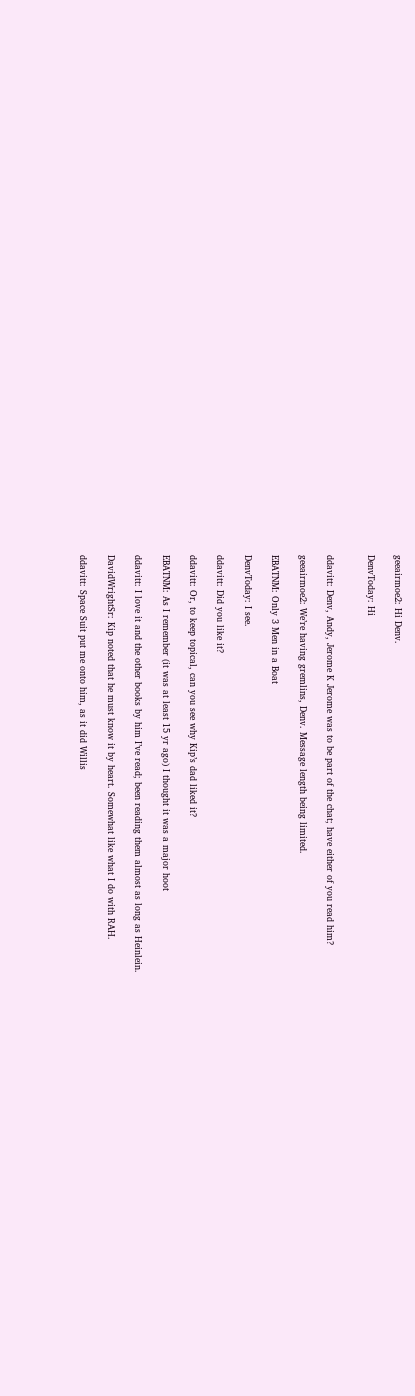geeairmoe2: Hi Denv.

DenvToday: Hi


ddavitt: Denv, Andy, Jerome K Jerome was to be part of the chat; have either of you read him?

geeairmoe2: We’re having gremlins, Denv. Message length being limited.

EBATNM: Only 3 Men in a Boat

DenvToday: I see.

ddavitt: Did you like it?

ddavitt: Or, to keep topical, can you see why Kip’s dad liked it?

EBATNM: As I remember (it was at least 15 yr ago) I thought it was a major hoot

ddavitt: I love it and the other books by him I’ve read; been reading them almost as long as Heinlein.

DavidWrightSr: Kip noted that he must know it by heart. Somewhat like what I do with RAH.

ddavitt: Space Suit put me onto him, as it did Willis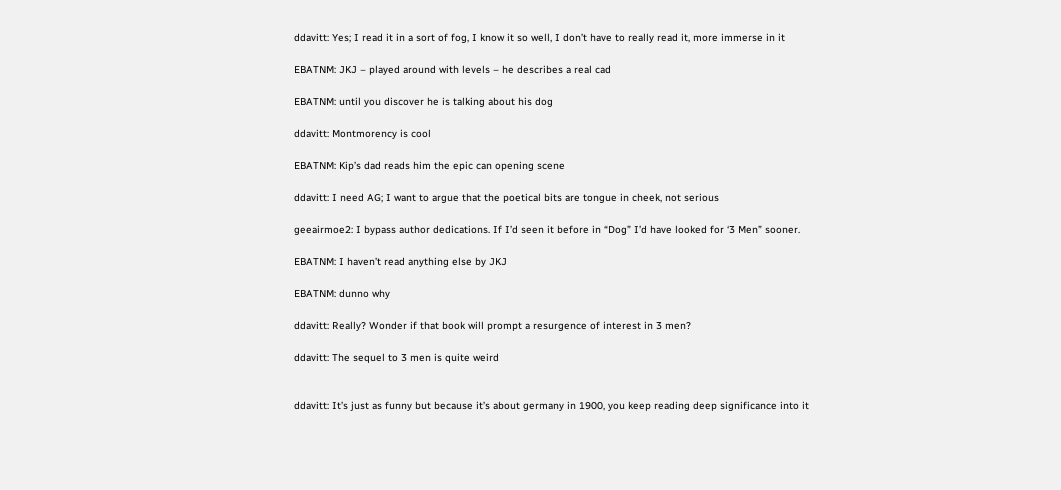ddavitt: Yes; I read it in a sort of fog, I know it so well, I don’t have to really read it, more immerse in it

EBATNM: JKJ – played around with levels – he describes a real cad

EBATNM: until you discover he is talking about his dog

ddavitt: Montmorency is cool

EBATNM: Kip’s dad reads him the epic can opening scene

ddavitt: I need AG; I want to argue that the poetical bits are tongue in cheek, not serious

geeairmoe2: I bypass author dedications. If I’d seen it before in “Dog” I’d have looked for ‘3 Men” sooner.

EBATNM: I haven’t read anything else by JKJ

EBATNM: dunno why

ddavitt: Really? Wonder if that book will prompt a resurgence of interest in 3 men?

ddavitt: The sequel to 3 men is quite weird


ddavitt: It’s just as funny but because it’s about germany in 1900, you keep reading deep significance into it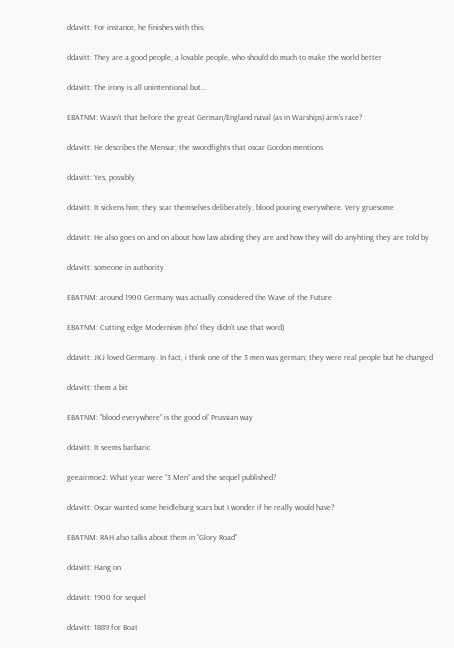ddavitt: For instance, he finishes with this:

ddavitt: They are a good people, a lovable people, who should do much to make the world better

ddavitt: The irony is all unintentional but…

EBATNM: Wasn’t that before the great German/England naval (as in Warships) arm’s race?

ddavitt: He describes the Mensur; the swordfights that oscar Gordon mentions

ddavitt: Yes, possibly

ddavitt: It sickens him; they scar themselves deliberately, blood pouring everywhere. Very gruesome

ddavitt: He also goes on and on about how law abiding they are and how they will do anyhting they are told by

ddavitt: someone in authority

EBATNM: around 1900 Germany was actually considered the Wave of the Future

EBATNM: Cutting edge Modernism (tho’ they didn’t use that word)

ddavitt: JKJ loved Germany. In fact, i think one of the 3 men was german; they were real people but he changed

ddavitt: them a bit

EBATNM: “blood everywhere” is the good ol’ Prussian way

ddavitt: It seems barbaric

geeairmoe2: What year were “3 Men” and the sequel published?

ddavitt: Oscar wanted some heidleburg scars but I wonder if he really would have?

EBATNM: RAH also talks about them in “Glory Road”

ddavitt: Hang on

ddavitt: 1900 for sequel

ddavitt: 1889 for Boat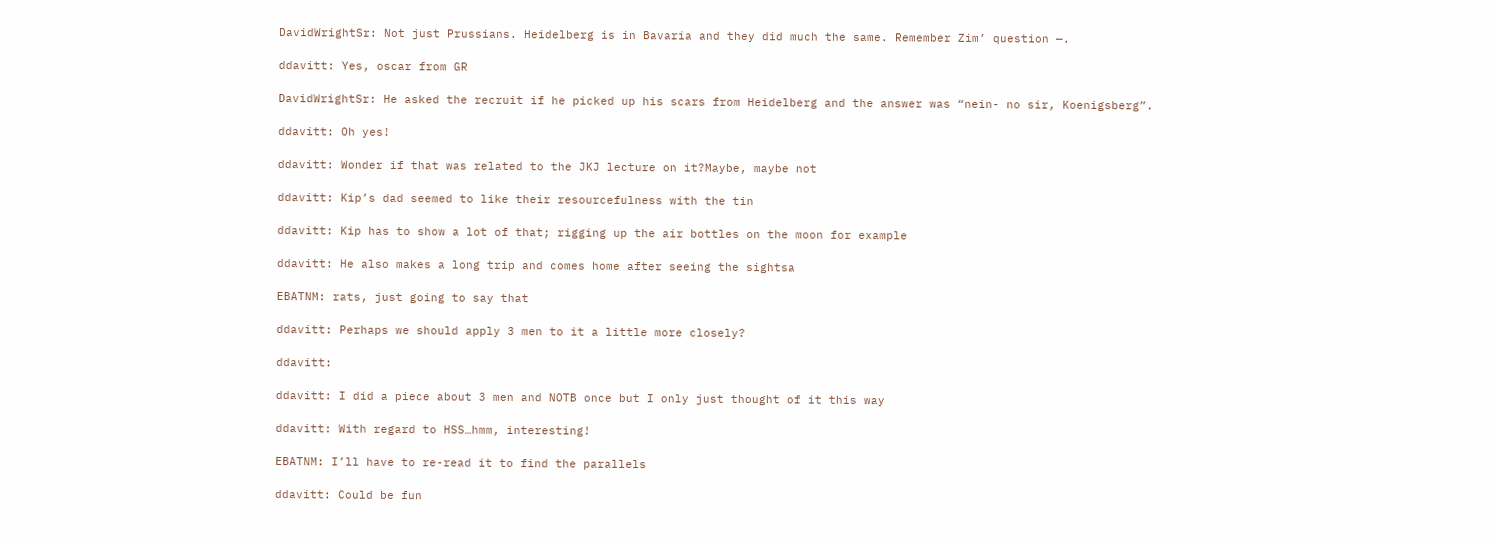DavidWrightSr: Not just Prussians. Heidelberg is in Bavaria and they did much the same. Remember Zim’ question —.

ddavitt: Yes, oscar from GR

DavidWrightSr: He asked the recruit if he picked up his scars from Heidelberg and the answer was “nein- no sir, Koenigsberg”.

ddavitt: Oh yes!

ddavitt: Wonder if that was related to the JKJ lecture on it?Maybe, maybe not

ddavitt: Kip’s dad seemed to like their resourcefulness with the tin

ddavitt: Kip has to show a lot of that; rigging up the air bottles on the moon for example

ddavitt: He also makes a long trip and comes home after seeing the sightsa

EBATNM: rats, just going to say that

ddavitt: Perhaps we should apply 3 men to it a little more closely?

ddavitt:

ddavitt: I did a piece about 3 men and NOTB once but I only just thought of it this way

ddavitt: With regard to HSS…hmm, interesting!

EBATNM: I’ll have to re-read it to find the parallels

ddavitt: Could be fun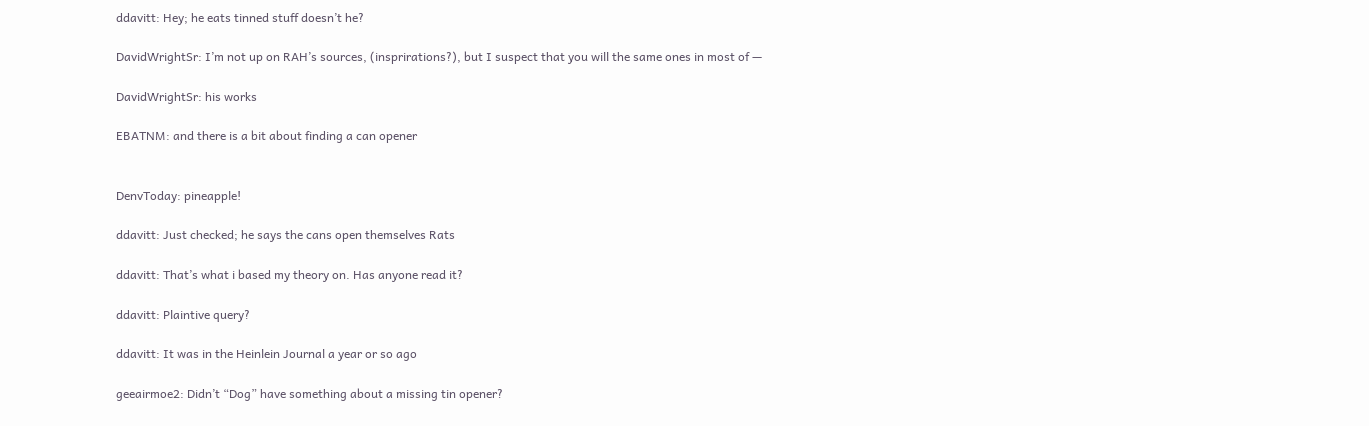ddavitt: Hey; he eats tinned stuff doesn’t he?

DavidWrightSr: I’m not up on RAH’s sources, (insprirations?), but I suspect that you will the same ones in most of —

DavidWrightSr: his works

EBATNM: and there is a bit about finding a can opener


DenvToday: pineapple!

ddavitt: Just checked; he says the cans open themselves Rats

ddavitt: That’s what i based my theory on. Has anyone read it?

ddavitt: Plaintive query?

ddavitt: It was in the Heinlein Journal a year or so ago

geeairmoe2: Didn’t “Dog” have something about a missing tin opener?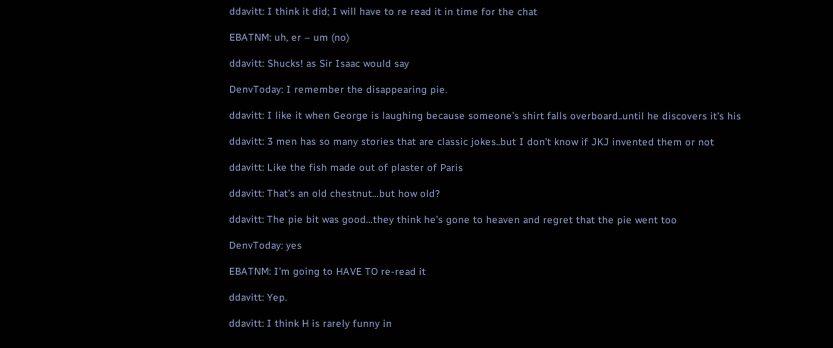ddavitt: I think it did; I will have to re read it in time for the chat

EBATNM: uh, er – um (no)

ddavitt: Shucks! as Sir Isaac would say

DenvToday: I remember the disappearing pie.

ddavitt: I like it when George is laughing because someone’s shirt falls overboard..until he discovers it’s his

ddavitt: 3 men has so many stories that are classic jokes..but I don’t know if JKJ invented them or not

ddavitt: Like the fish made out of plaster of Paris

ddavitt: That’s an old chestnut…but how old?

ddavitt: The pie bit was good…they think he’s gone to heaven and regret that the pie went too

DenvToday: yes

EBATNM: I’m going to HAVE TO re-read it

ddavitt: Yep.

ddavitt: I think H is rarely funny in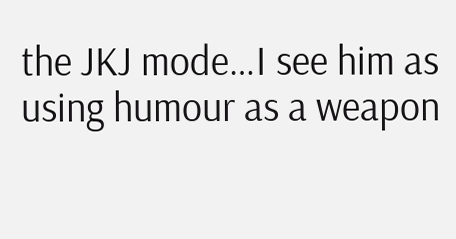the JKJ mode…I see him as using humour as a weapon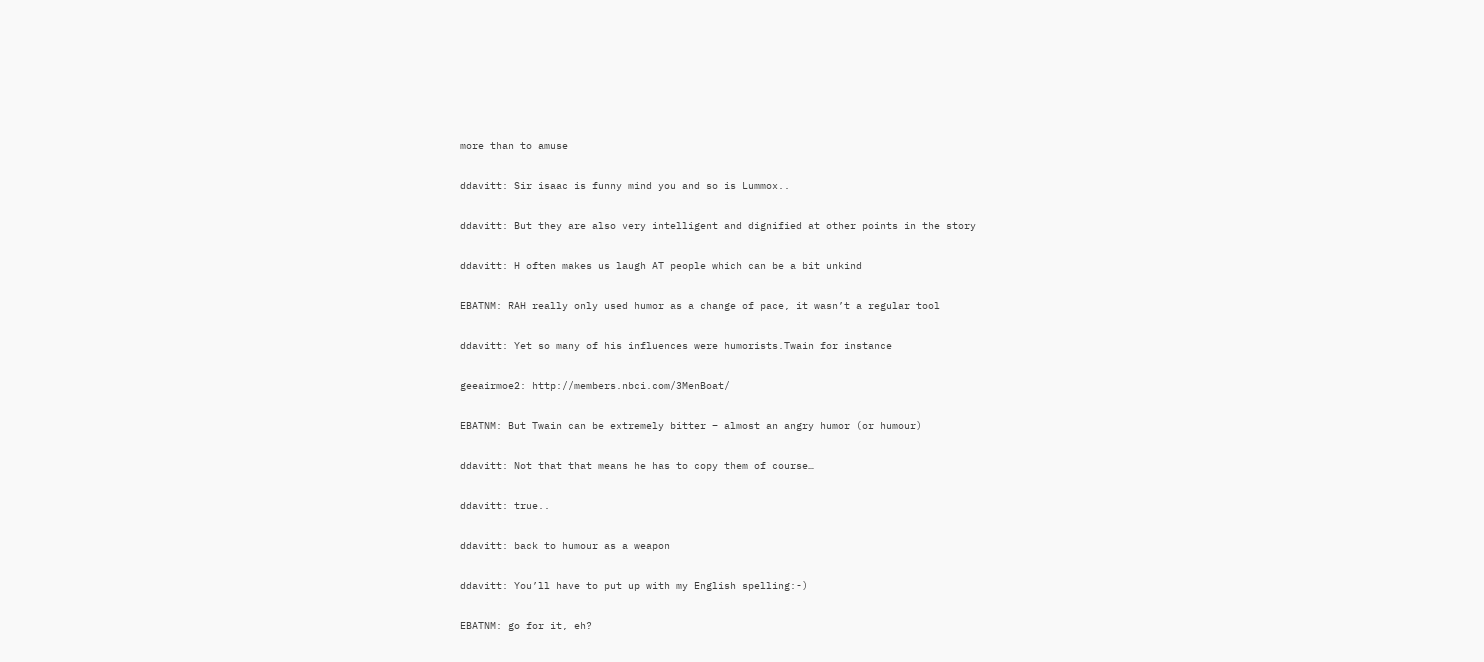more than to amuse

ddavitt: Sir isaac is funny mind you and so is Lummox..

ddavitt: But they are also very intelligent and dignified at other points in the story

ddavitt: H often makes us laugh AT people which can be a bit unkind

EBATNM: RAH really only used humor as a change of pace, it wasn’t a regular tool

ddavitt: Yet so many of his influences were humorists.Twain for instance

geeairmoe2: http://members.nbci.com/3MenBoat/

EBATNM: But Twain can be extremely bitter – almost an angry humor (or humour)

ddavitt: Not that that means he has to copy them of course…

ddavitt: true..

ddavitt: back to humour as a weapon

ddavitt: You’ll have to put up with my English spelling:-)

EBATNM: go for it, eh?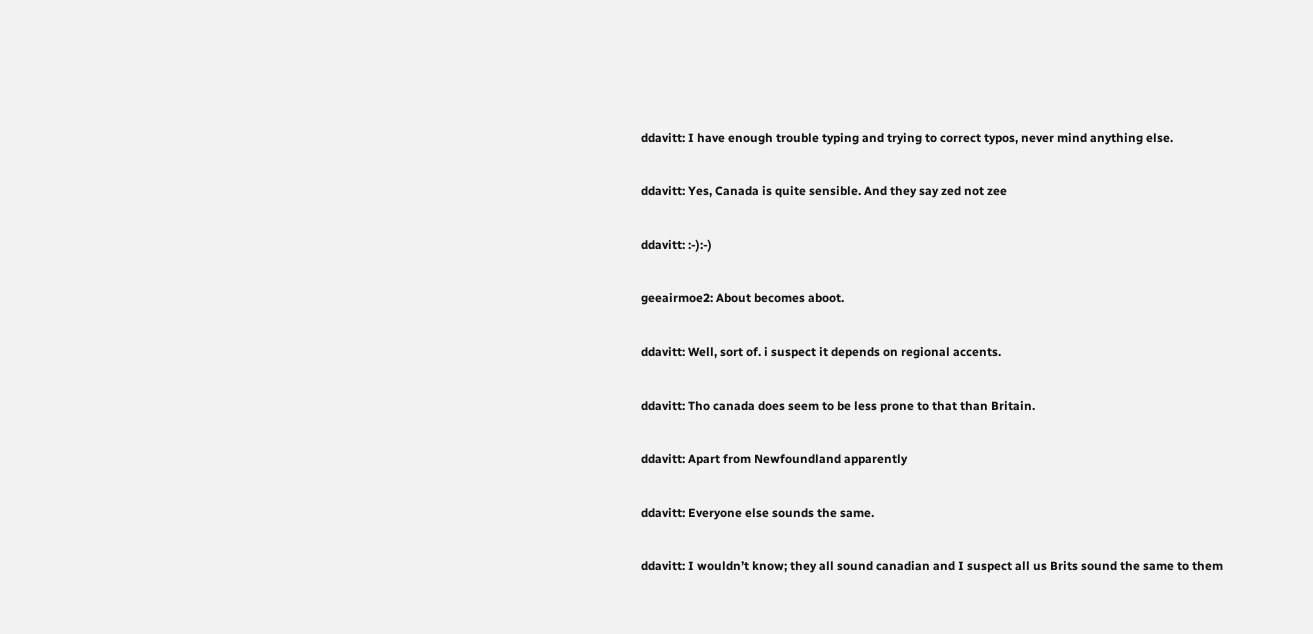ddavitt: I have enough trouble typing and trying to correct typos, never mind anything else.

ddavitt: Yes, Canada is quite sensible. And they say zed not zee

ddavitt: :-):-)

geeairmoe2: About becomes aboot.

ddavitt: Well, sort of. i suspect it depends on regional accents.

ddavitt: Tho canada does seem to be less prone to that than Britain.

ddavitt: Apart from Newfoundland apparently

ddavitt: Everyone else sounds the same.

ddavitt: I wouldn’t know; they all sound canadian and I suspect all us Brits sound the same to them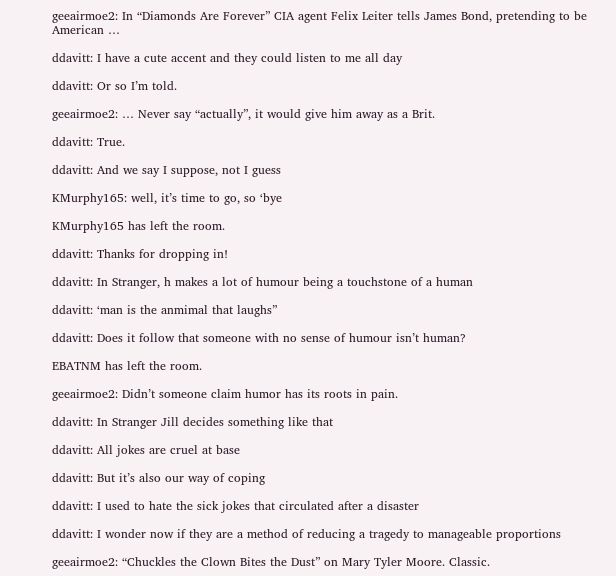geeairmoe2: In “Diamonds Are Forever” CIA agent Felix Leiter tells James Bond, pretending to be American …

ddavitt: I have a cute accent and they could listen to me all day

ddavitt: Or so I’m told.

geeairmoe2: … Never say “actually”, it would give him away as a Brit.

ddavitt: True.

ddavitt: And we say I suppose, not I guess

KMurphy165: well, it’s time to go, so ‘bye

KMurphy165 has left the room.

ddavitt: Thanks for dropping in!

ddavitt: In Stranger, h makes a lot of humour being a touchstone of a human

ddavitt: ‘man is the anmimal that laughs”

ddavitt: Does it follow that someone with no sense of humour isn’t human?

EBATNM has left the room.

geeairmoe2: Didn’t someone claim humor has its roots in pain.

ddavitt: In Stranger Jill decides something like that

ddavitt: All jokes are cruel at base

ddavitt: But it’s also our way of coping

ddavitt: I used to hate the sick jokes that circulated after a disaster

ddavitt: I wonder now if they are a method of reducing a tragedy to manageable proportions

geeairmoe2: “Chuckles the Clown Bites the Dust” on Mary Tyler Moore. Classic.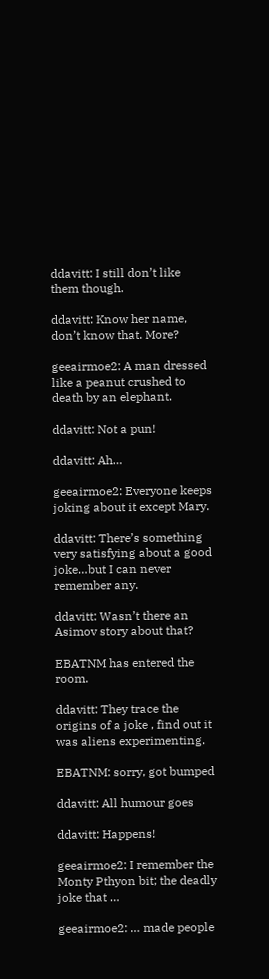ddavitt: I still don’t like them though.

ddavitt: Know her name, don’t know that. More?

geeairmoe2: A man dressed like a peanut crushed to death by an elephant.

ddavitt: Not a pun!

ddavitt: Ah…

geeairmoe2: Everyone keeps joking about it except Mary.

ddavitt: There’s something very satisfying about a good joke…but I can never remember any.

ddavitt: Wasn’t there an Asimov story about that?

EBATNM has entered the room.

ddavitt: They trace the origins of a joke , find out it was aliens experimenting.

EBATNM: sorry, got bumped

ddavitt: All humour goes

ddavitt: Happens!

geeairmoe2: I remember the Monty Pthyon bit; the deadly joke that …

geeairmoe2: … made people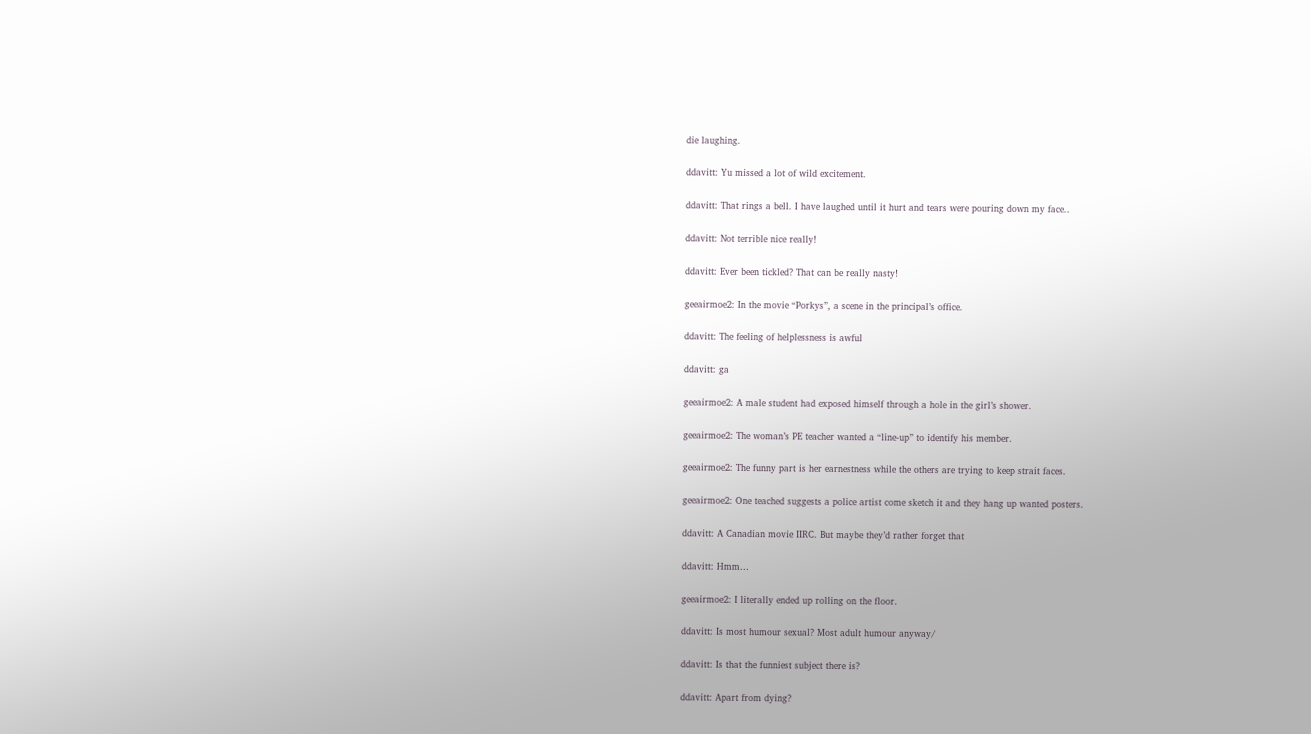die laughing.

ddavitt: Yu missed a lot of wild excitement.

ddavitt: That rings a bell. I have laughed until it hurt and tears were pouring down my face..

ddavitt: Not terrible nice really!

ddavitt: Ever been tickled? That can be really nasty!

geeairmoe2: In the movie “Porkys”, a scene in the principal’s office.

ddavitt: The feeling of helplessness is awful

ddavitt: ga

geeairmoe2: A male student had exposed himself through a hole in the girl’s shower.

geeairmoe2: The woman’s PE teacher wanted a “line-up” to identify his member.

geeairmoe2: The funny part is her earnestness while the others are trying to keep strait faces.

geeairmoe2: One teached suggests a police artist come sketch it and they hang up wanted posters.

ddavitt: A Canadian movie IIRC. But maybe they’d rather forget that

ddavitt: Hmm…

geeairmoe2: I literally ended up rolling on the floor.

ddavitt: Is most humour sexual? Most adult humour anyway/

ddavitt: Is that the funniest subject there is?

ddavitt: Apart from dying?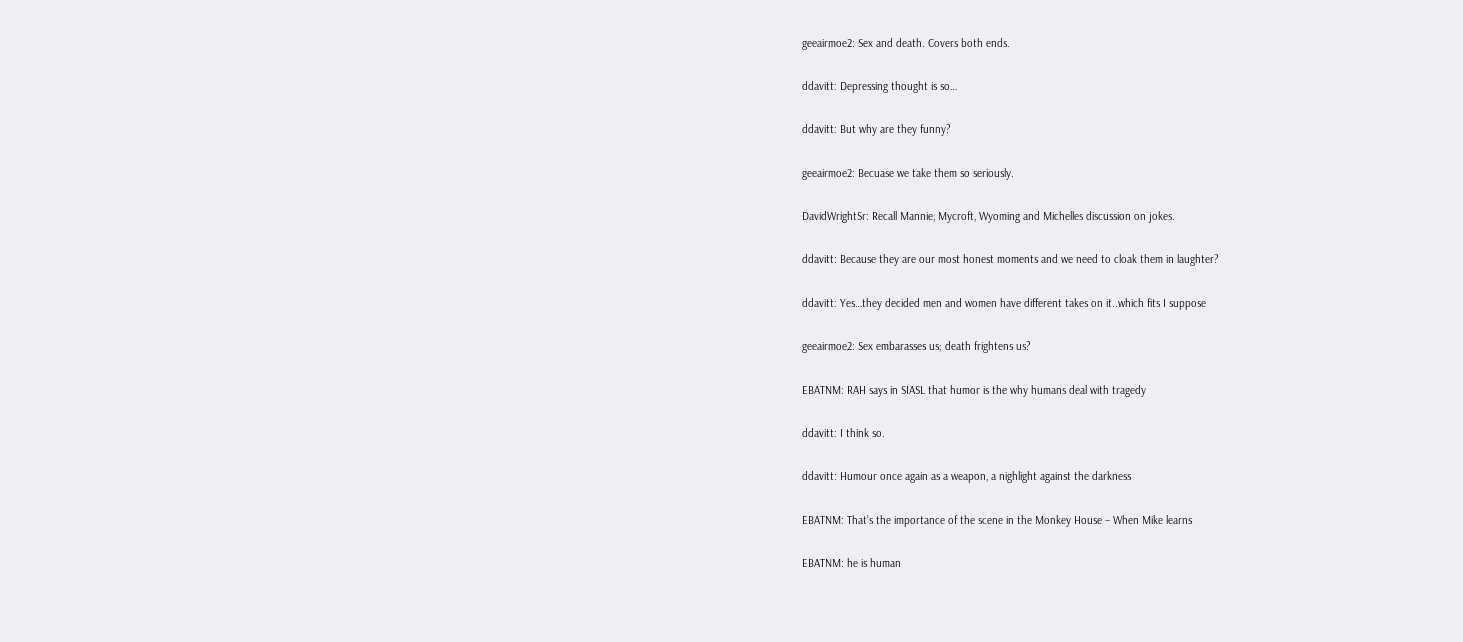geeairmoe2: Sex and death. Covers both ends.

ddavitt: Depressing thought is so…

ddavitt: But why are they funny?

geeairmoe2: Becuase we take them so seriously.

DavidWrightSr: Recall Mannie, Mycroft, Wyoming and Michelles discussion on jokes.

ddavitt: Because they are our most honest moments and we need to cloak them in laughter?

ddavitt: Yes…they decided men and women have different takes on it..which fits I suppose

geeairmoe2: Sex embarasses us; death frightens us?

EBATNM: RAH says in SIASL that humor is the why humans deal with tragedy

ddavitt: I think so.

ddavitt: Humour once again as a weapon, a nighlight against the darkness

EBATNM: That’s the importance of the scene in the Monkey House – When Mike learns

EBATNM: he is human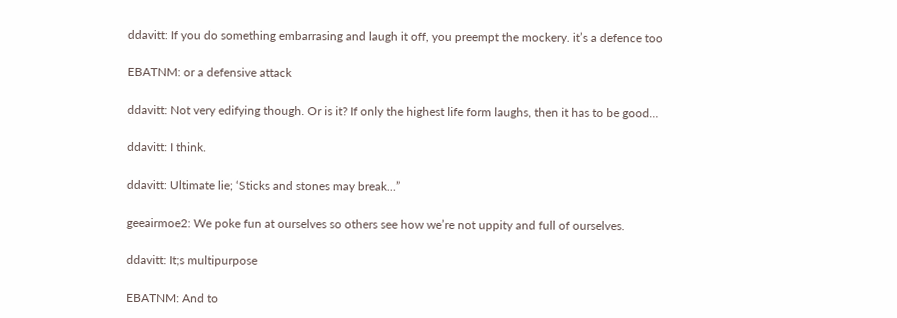ddavitt: If you do something embarrasing and laugh it off, you preempt the mockery. it’s a defence too

EBATNM: or a defensive attack

ddavitt: Not very edifying though. Or is it? If only the highest life form laughs, then it has to be good…

ddavitt: I think.

ddavitt: Ultimate lie; ‘Sticks and stones may break…”

geeairmoe2: We poke fun at ourselves so others see how we’re not uppity and full of ourselves.

ddavitt: It;s multipurpose

EBATNM: And to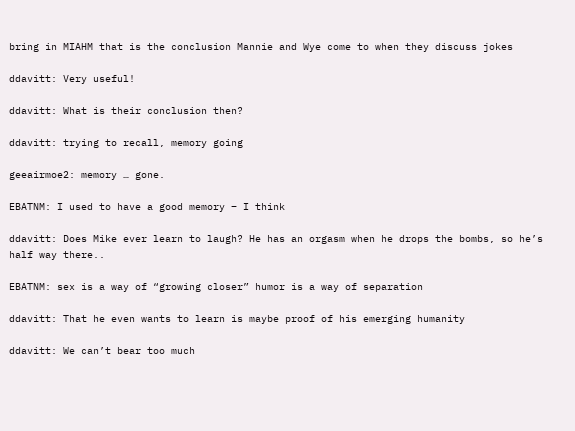bring in MIAHM that is the conclusion Mannie and Wye come to when they discuss jokes

ddavitt: Very useful!

ddavitt: What is their conclusion then?

ddavitt: trying to recall, memory going

geeairmoe2: memory … gone.

EBATNM: I used to have a good memory – I think

ddavitt: Does Mike ever learn to laugh? He has an orgasm when he drops the bombs, so he’s half way there..

EBATNM: sex is a way of “growing closer” humor is a way of separation

ddavitt: That he even wants to learn is maybe proof of his emerging humanity

ddavitt: We can’t bear too much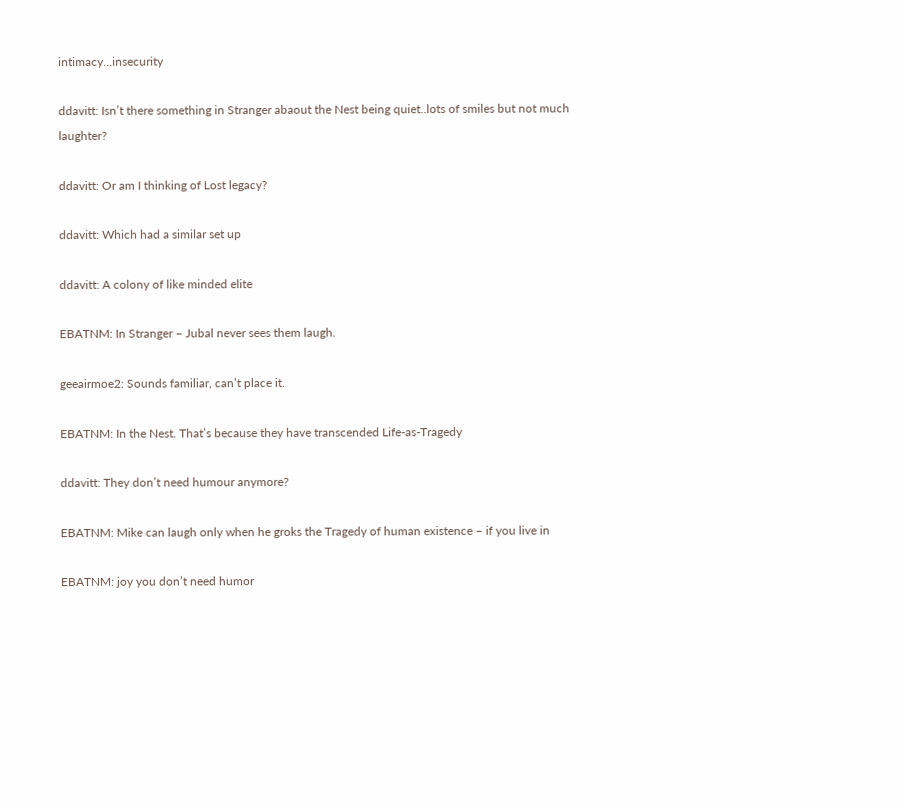intimacy…insecurity

ddavitt: Isn’t there something in Stranger abaout the Nest being quiet..lots of smiles but not much laughter?

ddavitt: Or am I thinking of Lost legacy?

ddavitt: Which had a similar set up

ddavitt: A colony of like minded elite

EBATNM: In Stranger – Jubal never sees them laugh.

geeairmoe2: Sounds familiar, can’t place it.

EBATNM: In the Nest. That’s because they have transcended Life-as-Tragedy

ddavitt: They don’t need humour anymore?

EBATNM: Mike can laugh only when he groks the Tragedy of human existence – if you live in

EBATNM: joy you don’t need humor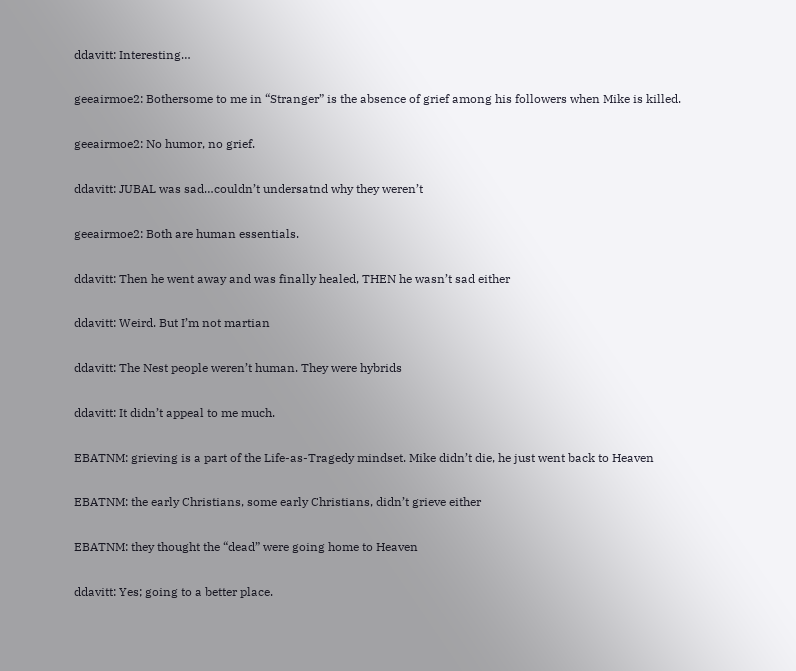ddavitt: Interesting…

geeairmoe2: Bothersome to me in “Stranger” is the absence of grief among his followers when Mike is killed.

geeairmoe2: No humor, no grief.

ddavitt: JUBAL was sad…couldn’t undersatnd why they weren’t

geeairmoe2: Both are human essentials.

ddavitt: Then he went away and was finally healed, THEN he wasn’t sad either

ddavitt: Weird. But I’m not martian

ddavitt: The Nest people weren’t human. They were hybrids

ddavitt: It didn’t appeal to me much.

EBATNM: grieving is a part of the Life-as-Tragedy mindset. Mike didn’t die, he just went back to Heaven

EBATNM: the early Christians, some early Christians, didn’t grieve either

EBATNM: they thought the “dead” were going home to Heaven

ddavitt: Yes; going to a better place.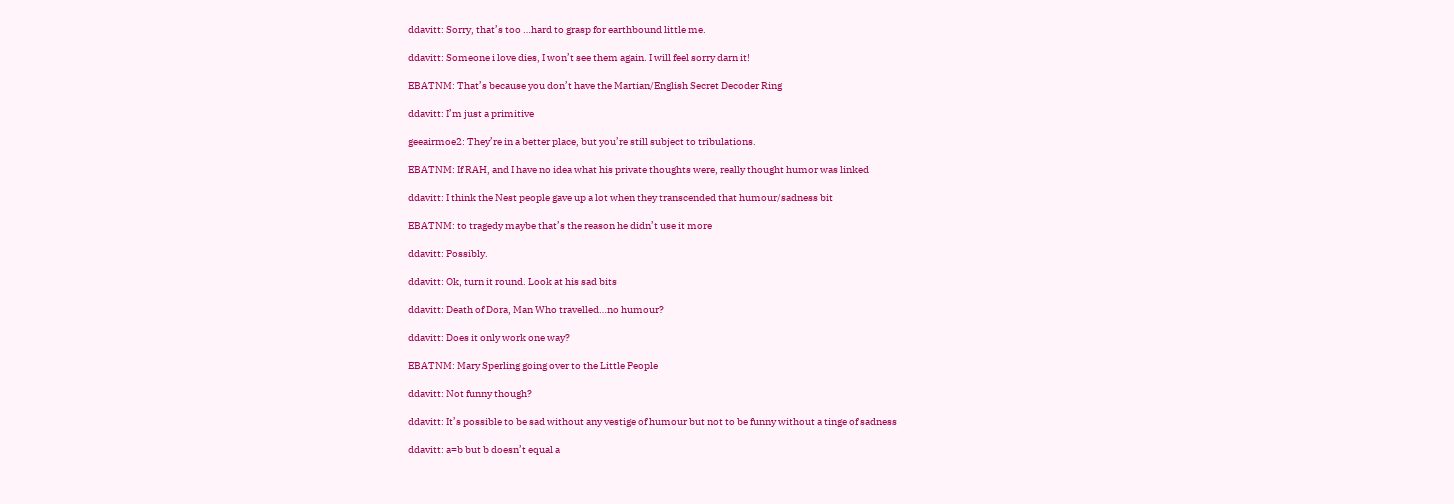ddavitt: Sorry, that’s too …hard to grasp for earthbound little me.

ddavitt: Someone i love dies, I won’t see them again. I will feel sorry darn it!

EBATNM: That’s because you don’t have the Martian/English Secret Decoder Ring

ddavitt: I’m just a primitive

geeairmoe2: They’re in a better place, but you’re still subject to tribulations.

EBATNM: If RAH, and I have no idea what his private thoughts were, really thought humor was linked

ddavitt: I think the Nest people gave up a lot when they transcended that humour/sadness bit

EBATNM: to tragedy maybe that’s the reason he didn’t use it more

ddavitt: Possibly.

ddavitt: Ok, turn it round. Look at his sad bits

ddavitt: Death of Dora, Man Who travelled…no humour?

ddavitt: Does it only work one way?

EBATNM: Mary Sperling going over to the Little People

ddavitt: Not funny though?

ddavitt: It’s possible to be sad without any vestige of humour but not to be funny without a tinge of sadness

ddavitt: a=b but b doesn’t equal a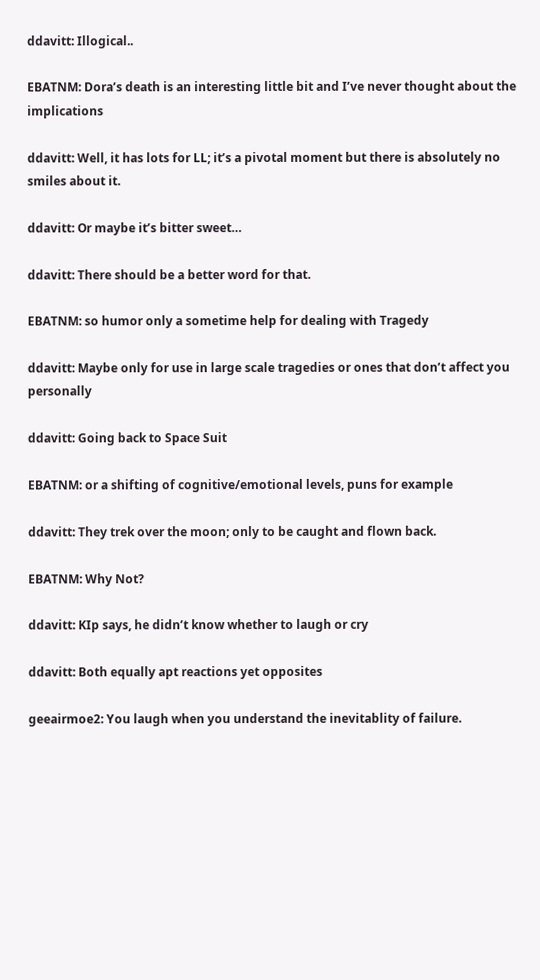ddavitt: Illogical..

EBATNM: Dora’s death is an interesting little bit and I’ve never thought about the implications

ddavitt: Well, it has lots for LL; it’s a pivotal moment but there is absolutely no smiles about it.

ddavitt: Or maybe it’s bitter sweet…

ddavitt: There should be a better word for that.

EBATNM: so humor only a sometime help for dealing with Tragedy

ddavitt: Maybe only for use in large scale tragedies or ones that don’t affect you personally

ddavitt: Going back to Space Suit

EBATNM: or a shifting of cognitive/emotional levels, puns for example

ddavitt: They trek over the moon; only to be caught and flown back.

EBATNM: Why Not?

ddavitt: KIp says, he didn’t know whether to laugh or cry

ddavitt: Both equally apt reactions yet opposites

geeairmoe2: You laugh when you understand the inevitablity of failure.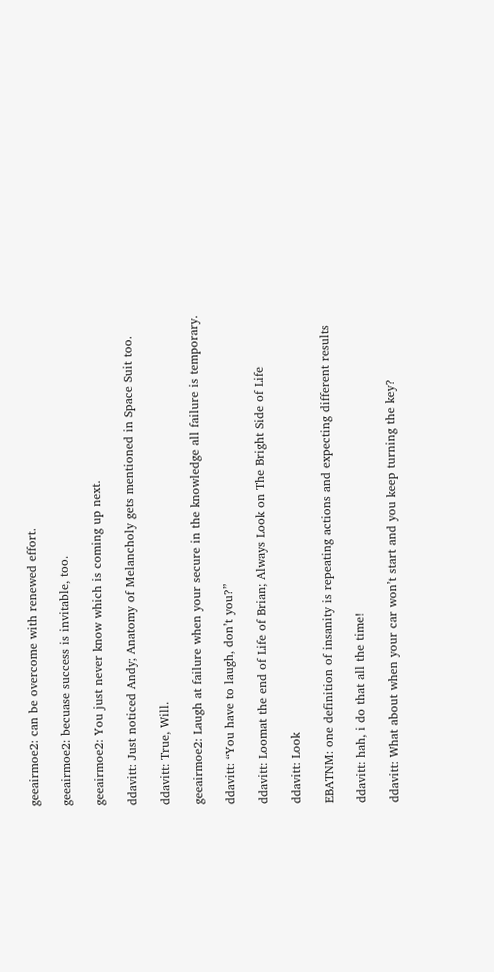geeairmoe2: can be overcome with renewed effort.

geeairmoe2: becuase success is invitable, too.

geeairmoe2: You just never know which is coming up next.

ddavitt: Just noticed Andy; Anatomy of Melancholy gets mentioned in Space Suit too.

ddavitt: True, Will.

geeairmoe2: Laugh at failure when your secure in the knowledge all failure is temporary.

ddavitt: “You have to laugh, don’t you?”

ddavitt: Loomat the end of Life of Brian; Always Look on The Bright Side of Life

ddavitt: Look

EBATNM: one definition of insanity is repeating actions and expecting different results

ddavitt: hah, i do that all the time!

ddavitt: What about when your car won’t start and you keep turning the key?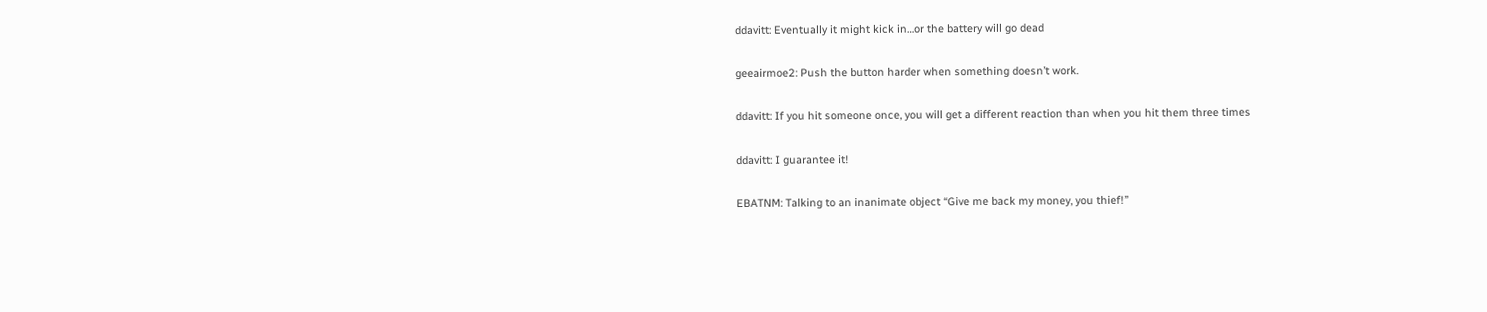ddavitt: Eventually it might kick in…or the battery will go dead

geeairmoe2: Push the button harder when something doesn’t work.

ddavitt: If you hit someone once, you will get a different reaction than when you hit them three times

ddavitt: I guarantee it!

EBATNM: Talking to an inanimate object “Give me back my money, you thief!”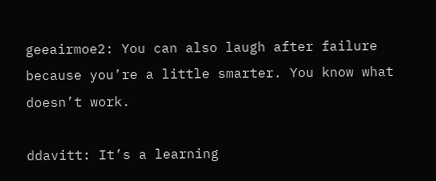geeairmoe2: You can also laugh after failure because you’re a little smarter. You know what doesn’t work.

ddavitt: It’s a learning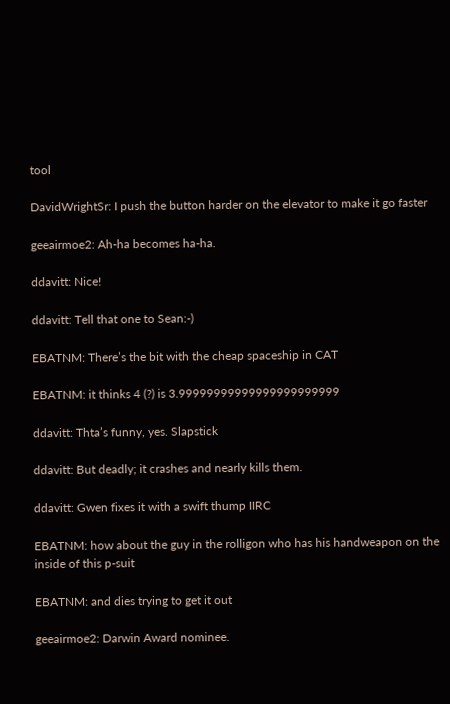tool

DavidWrightSr: I push the button harder on the elevator to make it go faster

geeairmoe2: Ah-ha becomes ha-ha.

ddavitt: Nice!

ddavitt: Tell that one to Sean:-)

EBATNM: There’s the bit with the cheap spaceship in CAT

EBATNM: it thinks 4 (?) is 3.99999999999999999999999

ddavitt: Thta’s funny, yes. Slapstick

ddavitt: But deadly; it crashes and nearly kills them.

ddavitt: Gwen fixes it with a swift thump IIRC

EBATNM: how about the guy in the rolligon who has his handweapon on the inside of this p-suit

EBATNM: and dies trying to get it out

geeairmoe2: Darwin Award nominee.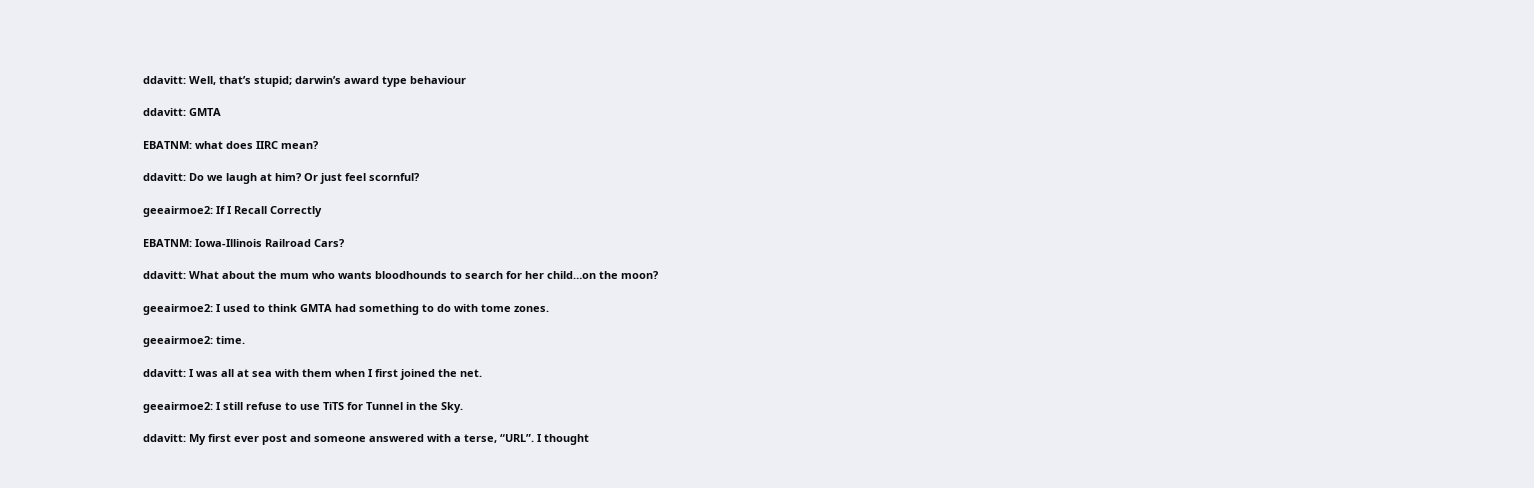ddavitt: Well, that’s stupid; darwin’s award type behaviour

ddavitt: GMTA

EBATNM: what does IIRC mean?

ddavitt: Do we laugh at him? Or just feel scornful?

geeairmoe2: If I Recall Correctly

EBATNM: Iowa-Illinois Railroad Cars?

ddavitt: What about the mum who wants bloodhounds to search for her child…on the moon?

geeairmoe2: I used to think GMTA had something to do with tome zones.

geeairmoe2: time.

ddavitt: I was all at sea with them when I first joined the net.

geeairmoe2: I still refuse to use TiTS for Tunnel in the Sky.

ddavitt: My first ever post and someone answered with a terse, “URL”. I thought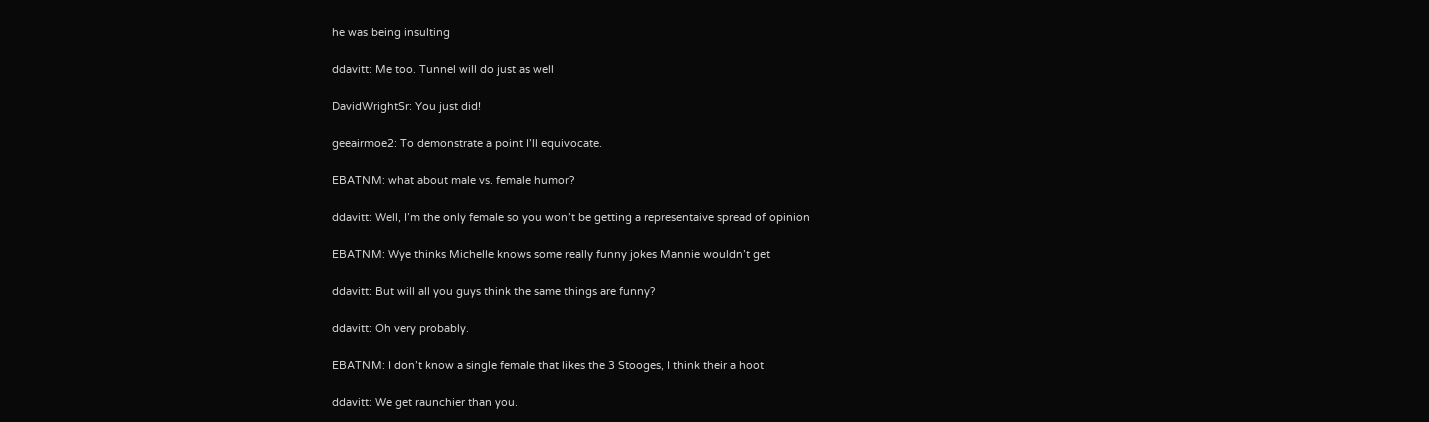he was being insulting

ddavitt: Me too. Tunnel will do just as well

DavidWrightSr: You just did!

geeairmoe2: To demonstrate a point I’ll equivocate.

EBATNM: what about male vs. female humor?

ddavitt: Well, I’m the only female so you won’t be getting a representaive spread of opinion

EBATNM: Wye thinks Michelle knows some really funny jokes Mannie wouldn’t get

ddavitt: But will all you guys think the same things are funny?

ddavitt: Oh very probably.

EBATNM: I don’t know a single female that likes the 3 Stooges, I think their a hoot

ddavitt: We get raunchier than you.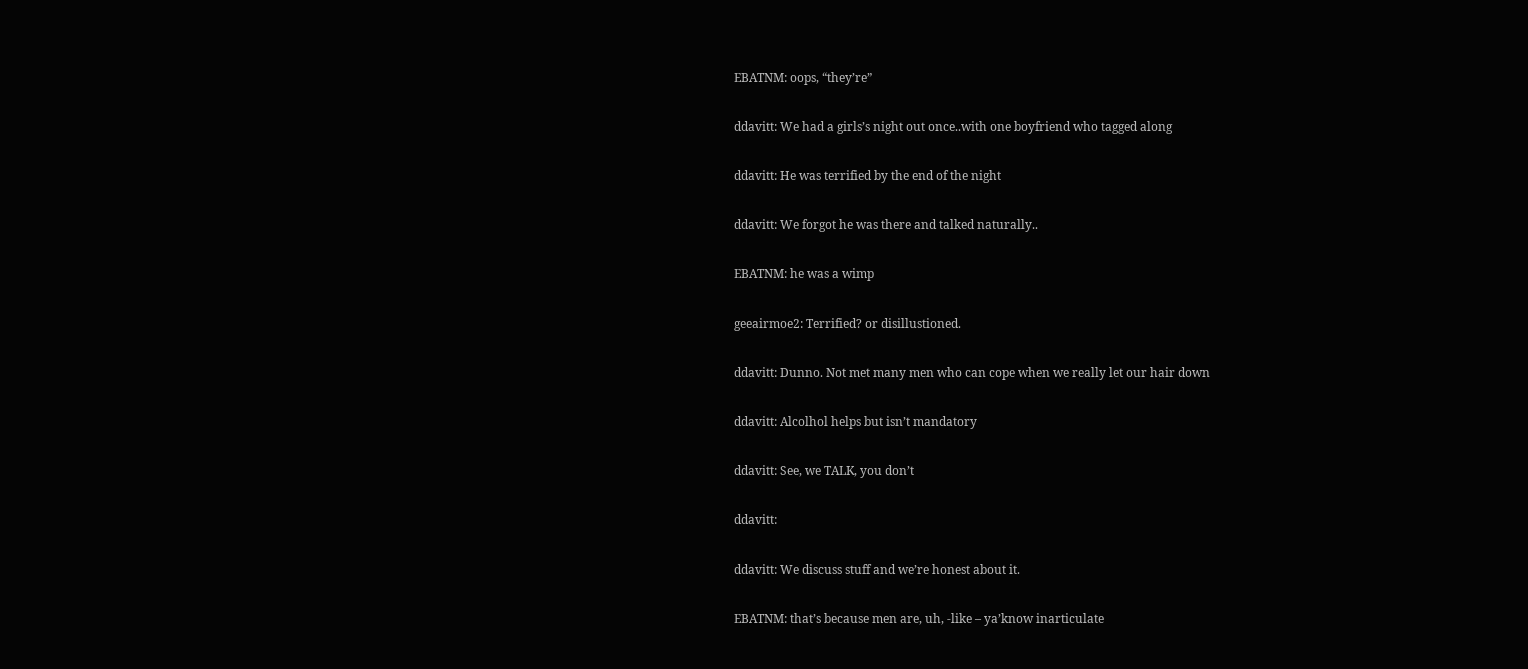EBATNM: oops, “they’re”

ddavitt: We had a girls’s night out once..with one boyfriend who tagged along

ddavitt: He was terrified by the end of the night

ddavitt: We forgot he was there and talked naturally..

EBATNM: he was a wimp

geeairmoe2: Terrified? or disillustioned.

ddavitt: Dunno. Not met many men who can cope when we really let our hair down

ddavitt: Alcolhol helps but isn’t mandatory

ddavitt: See, we TALK, you don’t

ddavitt:

ddavitt: We discuss stuff and we’re honest about it.

EBATNM: that’s because men are, uh, -like – ya’know inarticulate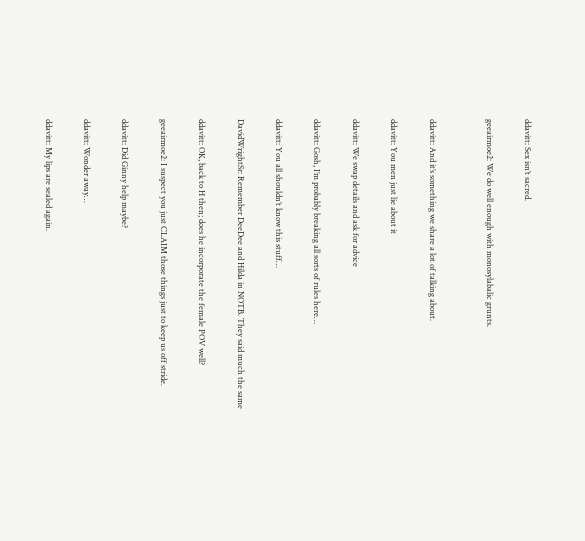ddavitt: Sex isn’t sacred.

geeairmoe2: We do well enough with monosylabalic grunts.


ddavitt: And it’s something we share a lot of talking about.

ddavitt: You men just lie about it

ddavitt: We swap details and ask for advice

ddavitt: Gosh, I’m probably breaking all sorts of rules here…

ddavitt: You all shouldn’t know this stuff…

DavidWrightSr: Remember DeeDee and Hilda in NOTB. They said much the same

ddavitt: OK, back to H then; does he incorporate the female POV well?

geeairmoe2: I suspect you just CLAIM those things just to keep us off stride.

ddavitt: Did Ginny help maybe?

ddavitt: Wonder away…

ddavitt: My lips are sealed again.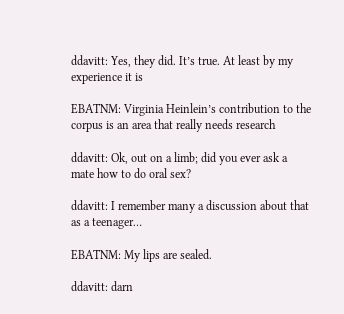ddavitt: Yes, they did. It’s true. At least by my experience it is

EBATNM: Virginia Heinlein’s contribution to the corpus is an area that really needs research

ddavitt: Ok, out on a limb; did you ever ask a mate how to do oral sex?

ddavitt: I remember many a discussion about that as a teenager…

EBATNM: My lips are sealed.

ddavitt: darn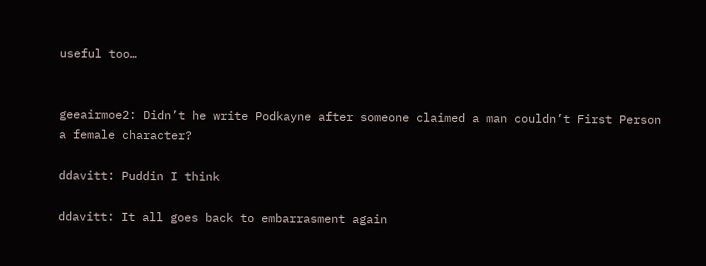useful too…


geeairmoe2: Didn’t he write Podkayne after someone claimed a man couldn’t First Person a female character?

ddavitt: Puddin I think

ddavitt: It all goes back to embarrasment again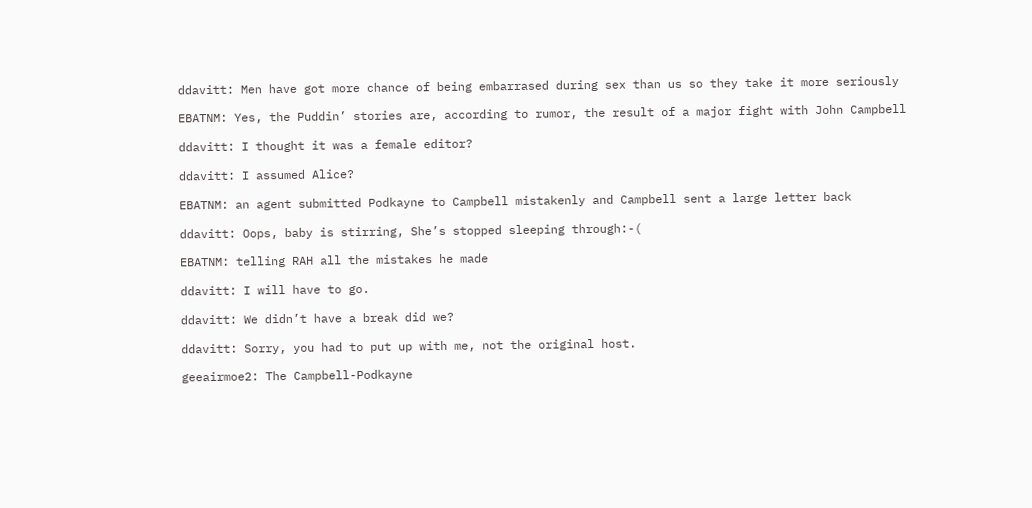ddavitt: Men have got more chance of being embarrased during sex than us so they take it more seriously

EBATNM: Yes, the Puddin’ stories are, according to rumor, the result of a major fight with John Campbell

ddavitt: I thought it was a female editor?

ddavitt: I assumed Alice?

EBATNM: an agent submitted Podkayne to Campbell mistakenly and Campbell sent a large letter back

ddavitt: Oops, baby is stirring, She’s stopped sleeping through:-(

EBATNM: telling RAH all the mistakes he made

ddavitt: I will have to go.

ddavitt: We didn’t have a break did we?

ddavitt: Sorry, you had to put up with me, not the original host.

geeairmoe2: The Campbell-Podkayne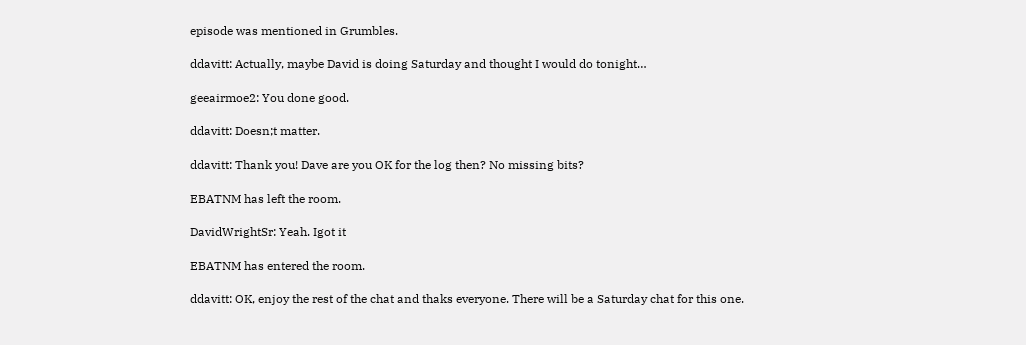episode was mentioned in Grumbles.

ddavitt: Actually, maybe David is doing Saturday and thought I would do tonight…

geeairmoe2: You done good.

ddavitt: Doesn;t matter.

ddavitt: Thank you! Dave are you OK for the log then? No missing bits?

EBATNM has left the room.

DavidWrightSr: Yeah. Igot it

EBATNM has entered the room.

ddavitt: OK, enjoy the rest of the chat and thaks everyone. There will be a Saturday chat for this one.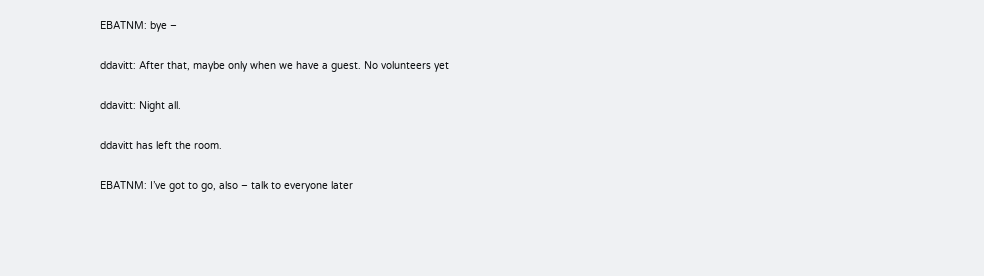EBATNM: bye –

ddavitt: After that, maybe only when we have a guest. No volunteers yet

ddavitt: Night all.

ddavitt has left the room.

EBATNM: I’ve got to go, also – talk to everyone later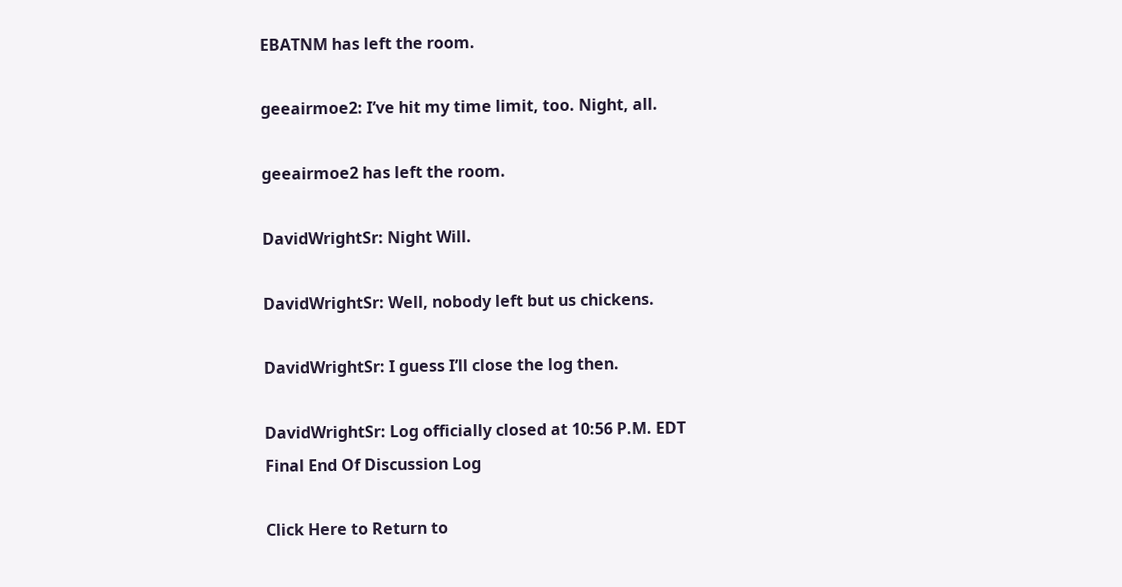EBATNM has left the room.

geeairmoe2: I’ve hit my time limit, too. Night, all.

geeairmoe2 has left the room.

DavidWrightSr: Night Will.

DavidWrightSr: Well, nobody left but us chickens.

DavidWrightSr: I guess I’ll close the log then.

DavidWrightSr: Log officially closed at 10:56 P.M. EDT
Final End Of Discussion Log

Click Here to Return to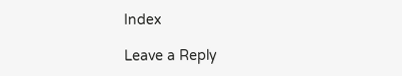Index

Leave a Reply